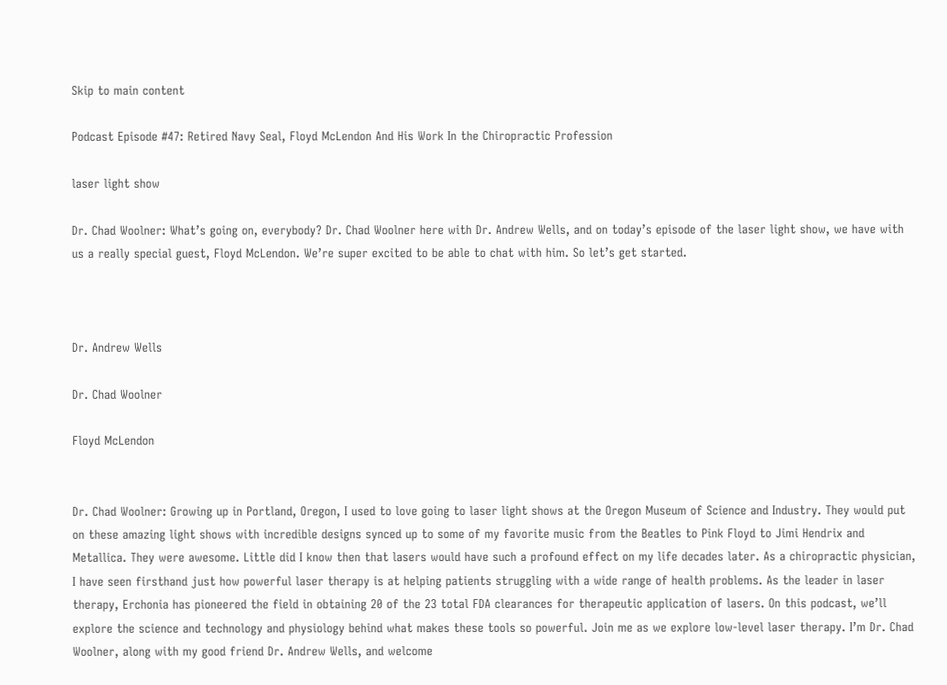Skip to main content

Podcast Episode #47: Retired Navy Seal, Floyd McLendon And His Work In the Chiropractic Profession

laser light show

Dr. Chad Woolner: What’s going on, everybody? Dr. Chad Woolner here with Dr. Andrew Wells, and on today’s episode of the laser light show, we have with us a really special guest, Floyd McLendon. We’re super excited to be able to chat with him. So let’s get started.



Dr. Andrew Wells

Dr. Chad Woolner

Floyd McLendon


Dr. Chad Woolner: Growing up in Portland, Oregon, I used to love going to laser light shows at the Oregon Museum of Science and Industry. They would put on these amazing light shows with incredible designs synced up to some of my favorite music from the Beatles to Pink Floyd to Jimi Hendrix and Metallica. They were awesome. Little did I know then that lasers would have such a profound effect on my life decades later. As a chiropractic physician, I have seen firsthand just how powerful laser therapy is at helping patients struggling with a wide range of health problems. As the leader in laser therapy, Erchonia has pioneered the field in obtaining 20 of the 23 total FDA clearances for therapeutic application of lasers. On this podcast, we’ll explore the science and technology and physiology behind what makes these tools so powerful. Join me as we explore low-level laser therapy. I’m Dr. Chad Woolner, along with my good friend Dr. Andrew Wells, and welcome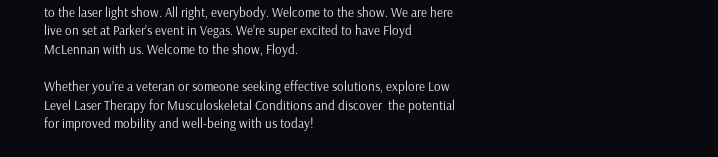to the laser light show. All right, everybody. Welcome to the show. We are here live on set at Parker’s event in Vegas. We’re super excited to have Floyd McLennan with us. Welcome to the show, Floyd.

Whether you’re a veteran or someone seeking effective solutions, explore Low Level Laser Therapy for Musculoskeletal Conditions and discover  the potential for improved mobility and well-being with us today!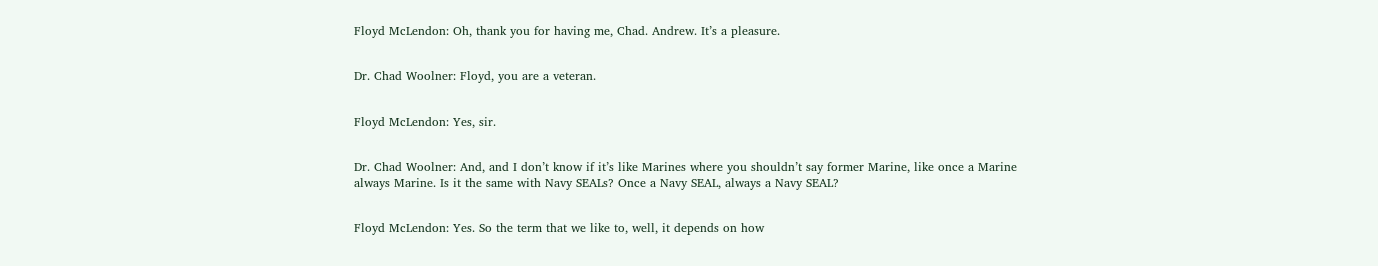Floyd McLendon: Oh, thank you for having me, Chad. Andrew. It’s a pleasure.


Dr. Chad Woolner: Floyd, you are a veteran.


Floyd McLendon: Yes, sir.


Dr. Chad Woolner: And, and I don’t know if it’s like Marines where you shouldn’t say former Marine, like once a Marine always Marine. Is it the same with Navy SEALs? Once a Navy SEAL, always a Navy SEAL?


Floyd McLendon: Yes. So the term that we like to, well, it depends on how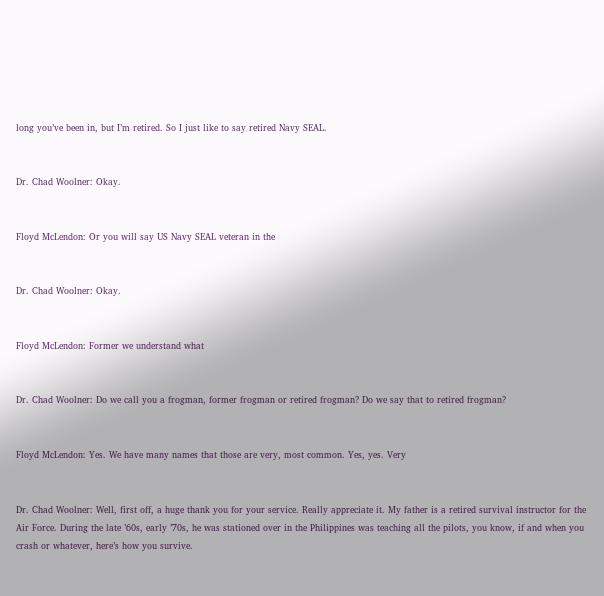long you’ve been in, but I’m retired. So I just like to say retired Navy SEAL.


Dr. Chad Woolner: Okay.


Floyd McLendon: Or you will say US Navy SEAL veteran in the


Dr. Chad Woolner: Okay.


Floyd McLendon: Former we understand what


Dr. Chad Woolner: Do we call you a frogman, former frogman or retired frogman? Do we say that to retired frogman?


Floyd McLendon: Yes. We have many names that those are very, most common. Yes, yes. Very


Dr. Chad Woolner: Well, first off, a huge thank you for your service. Really appreciate it. My father is a retired survival instructor for the Air Force. During the late ’60s, early ’70s, he was stationed over in the Philippines was teaching all the pilots, you know, if and when you crash or whatever, here’s how you survive.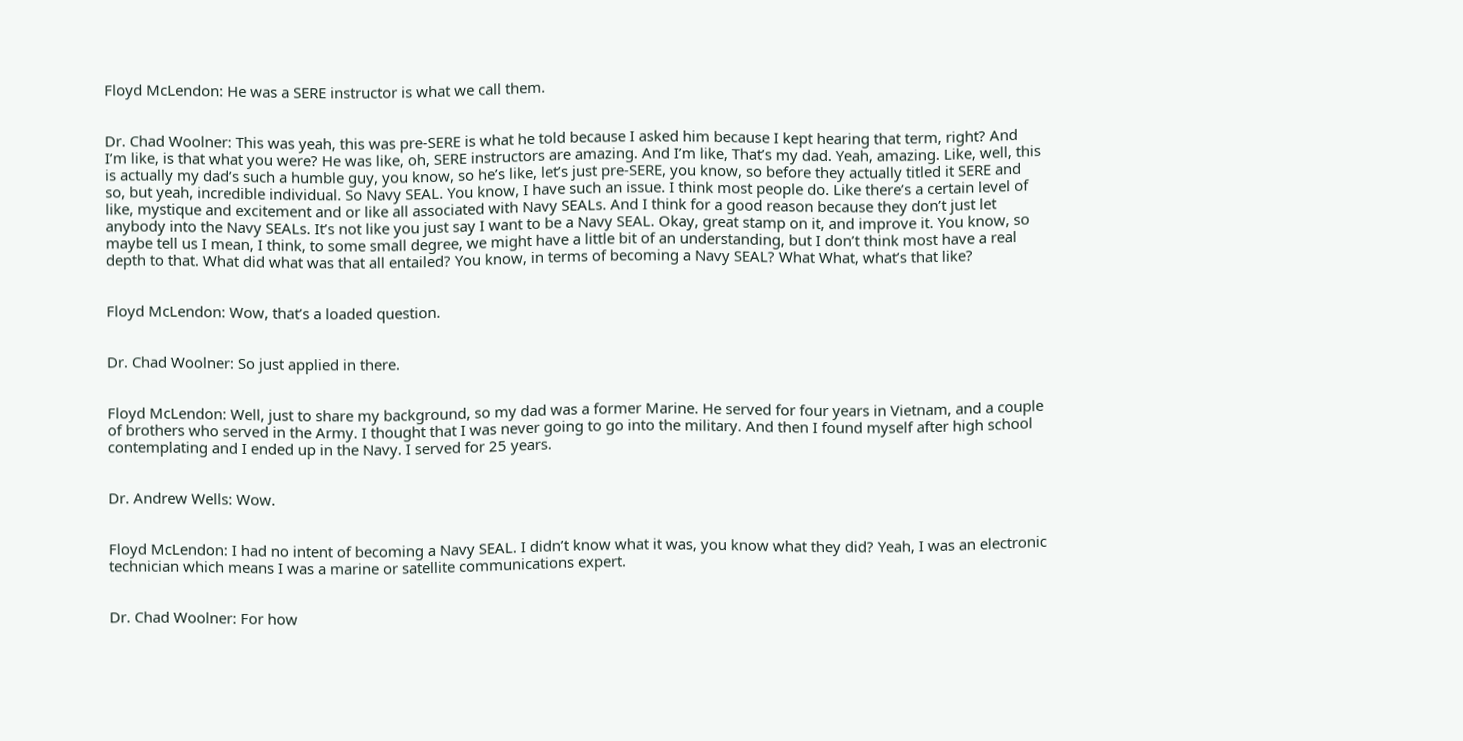Floyd McLendon: He was a SERE instructor is what we call them.


Dr. Chad Woolner: This was yeah, this was pre-SERE is what he told because I asked him because I kept hearing that term, right? And I’m like, is that what you were? He was like, oh, SERE instructors are amazing. And I’m like, That’s my dad. Yeah, amazing. Like, well, this is actually my dad’s such a humble guy, you know, so he’s like, let’s just pre-SERE, you know, so before they actually titled it SERE and so, but yeah, incredible individual. So Navy SEAL. You know, I have such an issue. I think most people do. Like there’s a certain level of like, mystique and excitement and or like all associated with Navy SEALs. And I think for a good reason because they don’t just let anybody into the Navy SEALs. It’s not like you just say I want to be a Navy SEAL. Okay, great stamp on it, and improve it. You know, so maybe tell us I mean, I think, to some small degree, we might have a little bit of an understanding, but I don’t think most have a real depth to that. What did what was that all entailed? You know, in terms of becoming a Navy SEAL? What What, what’s that like?


Floyd McLendon: Wow, that’s a loaded question.


Dr. Chad Woolner: So just applied in there.


Floyd McLendon: Well, just to share my background, so my dad was a former Marine. He served for four years in Vietnam, and a couple of brothers who served in the Army. I thought that I was never going to go into the military. And then I found myself after high school contemplating and I ended up in the Navy. I served for 25 years.


Dr. Andrew Wells: Wow.


Floyd McLendon: I had no intent of becoming a Navy SEAL. I didn’t know what it was, you know what they did? Yeah, I was an electronic technician which means I was a marine or satellite communications expert.


Dr. Chad Woolner: For how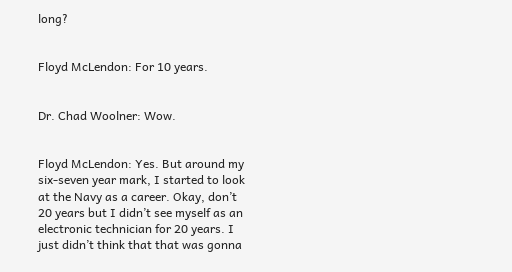long?


Floyd McLendon: For 10 years.


Dr. Chad Woolner: Wow.


Floyd McLendon: Yes. But around my six-seven year mark, I started to look at the Navy as a career. Okay, don’t 20 years but I didn’t see myself as an electronic technician for 20 years. I just didn’t think that that was gonna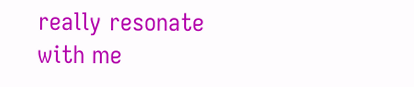really resonate with me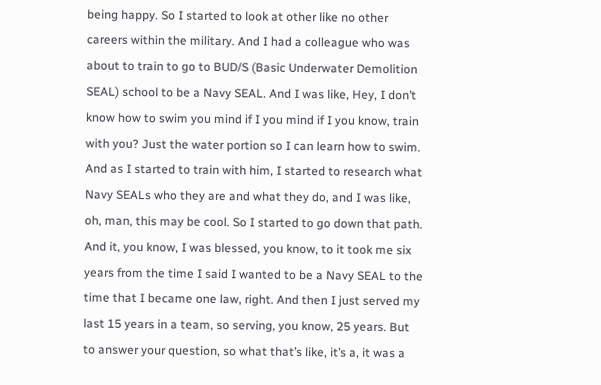being happy. So I started to look at other like no other careers within the military. And I had a colleague who was about to train to go to BUD/S (Basic Underwater Demolition SEAL) school to be a Navy SEAL. And I was like, Hey, I don’t know how to swim you mind if I you mind if I you know, train with you? Just the water portion so I can learn how to swim. And as I started to train with him, I started to research what Navy SEALs who they are and what they do, and I was like, oh, man, this may be cool. So I started to go down that path. And it, you know, I was blessed, you know, to it took me six years from the time I said I wanted to be a Navy SEAL to the time that I became one law, right. And then I just served my last 15 years in a team, so serving, you know, 25 years. But to answer your question, so what that’s like, it’s a, it was a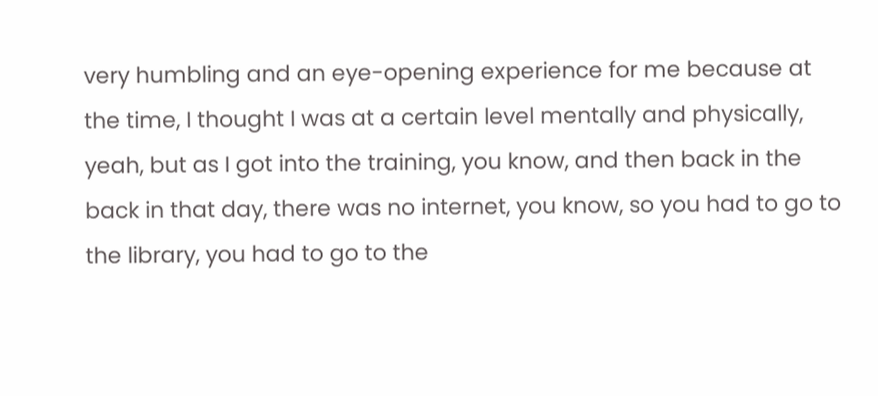very humbling and an eye-opening experience for me because at the time, I thought I was at a certain level mentally and physically, yeah, but as I got into the training, you know, and then back in the back in that day, there was no internet, you know, so you had to go to the library, you had to go to the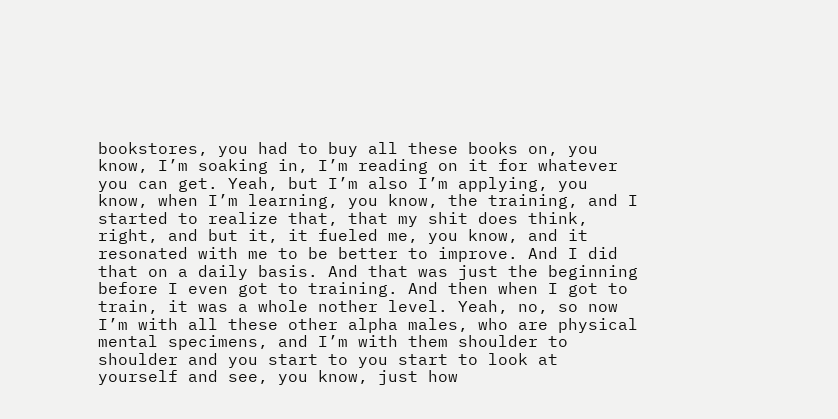bookstores, you had to buy all these books on, you know, I’m soaking in, I’m reading on it for whatever you can get. Yeah, but I’m also I’m applying, you know, when I’m learning, you know, the training, and I started to realize that, that my shit does think, right, and but it, it fueled me, you know, and it resonated with me to be better to improve. And I did that on a daily basis. And that was just the beginning before I even got to training. And then when I got to train, it was a whole nother level. Yeah, no, so now I’m with all these other alpha males, who are physical mental specimens, and I’m with them shoulder to shoulder and you start to you start to look at yourself and see, you know, just how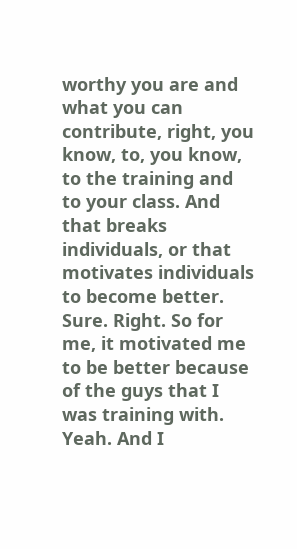worthy you are and what you can contribute, right, you know, to, you know, to the training and to your class. And that breaks individuals, or that motivates individuals to become better. Sure. Right. So for me, it motivated me to be better because of the guys that I was training with. Yeah. And I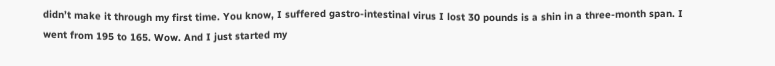didn’t make it through my first time. You know, I suffered gastro-intestinal virus I lost 30 pounds is a shin in a three-month span. I went from 195 to 165. Wow. And I just started my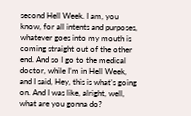second Hell Week. I am, you know, for all intents and purposes, whatever goes into my mouth is coming straight out of the other end. And so I go to the medical doctor, while I’m in Hell Week, and I said, Hey, this is what’s going on. And I was like, alright, well, what are you gonna do?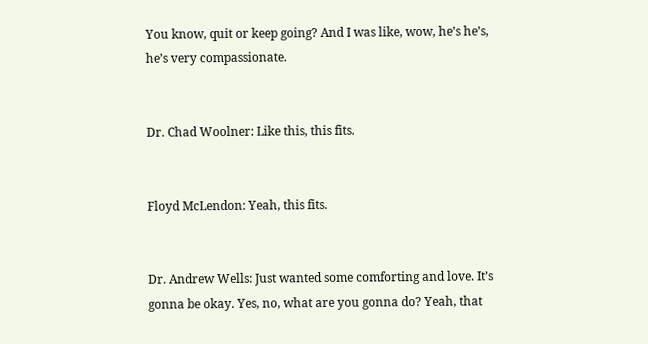You know, quit or keep going? And I was like, wow, he’s he’s, he’s very compassionate.


Dr. Chad Woolner: Like this, this fits.


Floyd McLendon: Yeah, this fits.


Dr. Andrew Wells: Just wanted some comforting and love. It’s gonna be okay. Yes, no, what are you gonna do? Yeah, that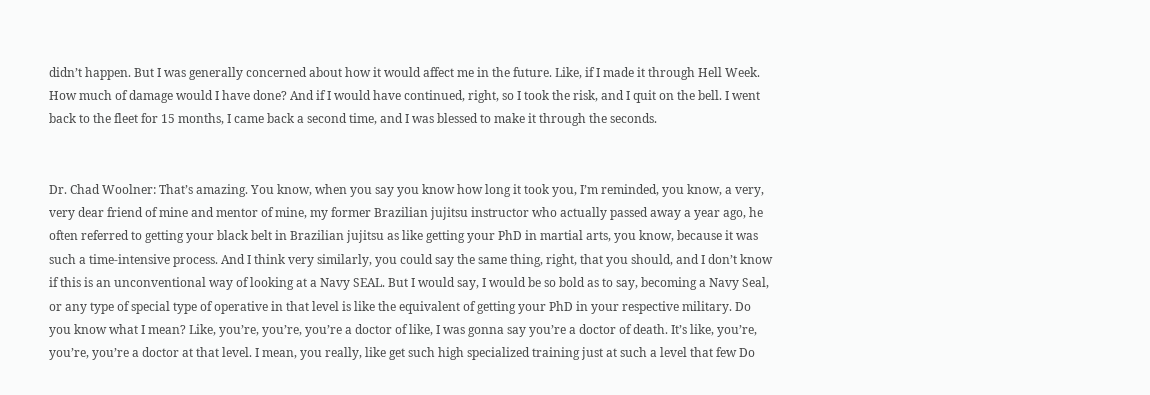didn’t happen. But I was generally concerned about how it would affect me in the future. Like, if I made it through Hell Week. How much of damage would I have done? And if I would have continued, right, so I took the risk, and I quit on the bell. I went back to the fleet for 15 months, I came back a second time, and I was blessed to make it through the seconds.


Dr. Chad Woolner: That’s amazing. You know, when you say you know how long it took you, I’m reminded, you know, a very, very dear friend of mine and mentor of mine, my former Brazilian jujitsu instructor who actually passed away a year ago, he often referred to getting your black belt in Brazilian jujitsu as like getting your PhD in martial arts, you know, because it was such a time-intensive process. And I think very similarly, you could say the same thing, right, that you should, and I don’t know if this is an unconventional way of looking at a Navy SEAL. But I would say, I would be so bold as to say, becoming a Navy Seal, or any type of special type of operative in that level is like the equivalent of getting your PhD in your respective military. Do you know what I mean? Like, you’re, you’re, you’re a doctor of like, I was gonna say you’re a doctor of death. It’s like, you’re, you’re, you’re a doctor at that level. I mean, you really, like get such high specialized training just at such a level that few Do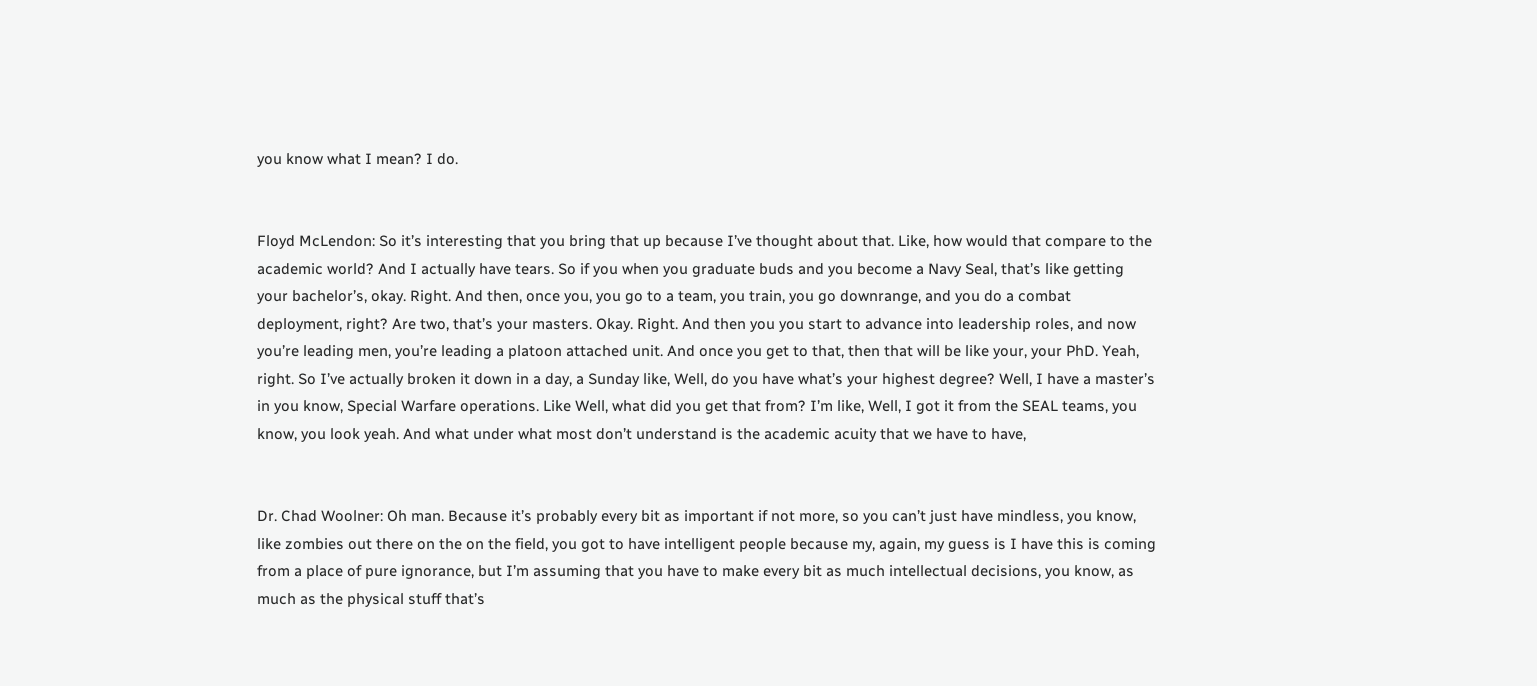you know what I mean? I do.


Floyd McLendon: So it’s interesting that you bring that up because I’ve thought about that. Like, how would that compare to the academic world? And I actually have tears. So if you when you graduate buds and you become a Navy Seal, that’s like getting your bachelor’s, okay. Right. And then, once you, you go to a team, you train, you go downrange, and you do a combat deployment, right? Are two, that’s your masters. Okay. Right. And then you you start to advance into leadership roles, and now you’re leading men, you’re leading a platoon attached unit. And once you get to that, then that will be like your, your PhD. Yeah, right. So I’ve actually broken it down in a day, a Sunday like, Well, do you have what’s your highest degree? Well, I have a master’s in you know, Special Warfare operations. Like Well, what did you get that from? I’m like, Well, I got it from the SEAL teams, you know, you look yeah. And what under what most don’t understand is the academic acuity that we have to have,


Dr. Chad Woolner: Oh man. Because it’s probably every bit as important if not more, so you can’t just have mindless, you know, like zombies out there on the on the field, you got to have intelligent people because my, again, my guess is I have this is coming from a place of pure ignorance, but I’m assuming that you have to make every bit as much intellectual decisions, you know, as much as the physical stuff that’s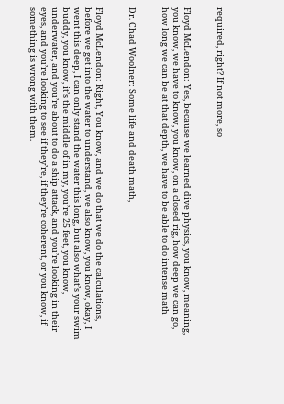required, right? If not more, so


Floyd McLendon: Yes, because we learned dive physics, you know, meaning, you know, we have to know, you know, on a closed rig, how deep we can go, how long we can be at that depth, we have to be able to do intense math


Dr. Chad Woolner: Some life and death math,


Floyd McLendon: Right, You know, and we do that we do the calculations, before we get into the water to understand, we also know, you know, okay, I went this deep, I can only stand the water this long, but also what’s your swim buddy, you know, it’s the middle of in my, you’re 25 feet, you know, underwater, and you’re about to do a ship attack, and you’re looking in their eyes, and you’re looking to see if they’re, if they’re coherent, or you know, if something is wrong with them.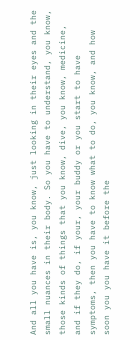And all you have is, you know, just looking in their eyes and the small nuances in their body. So you have to understand, you know, those kinds of things that you know, dive, you know, medicine, and if they do, if your, your buddy or you start to have symptoms, then you have to know what to do, you know, and how soon you you have it before the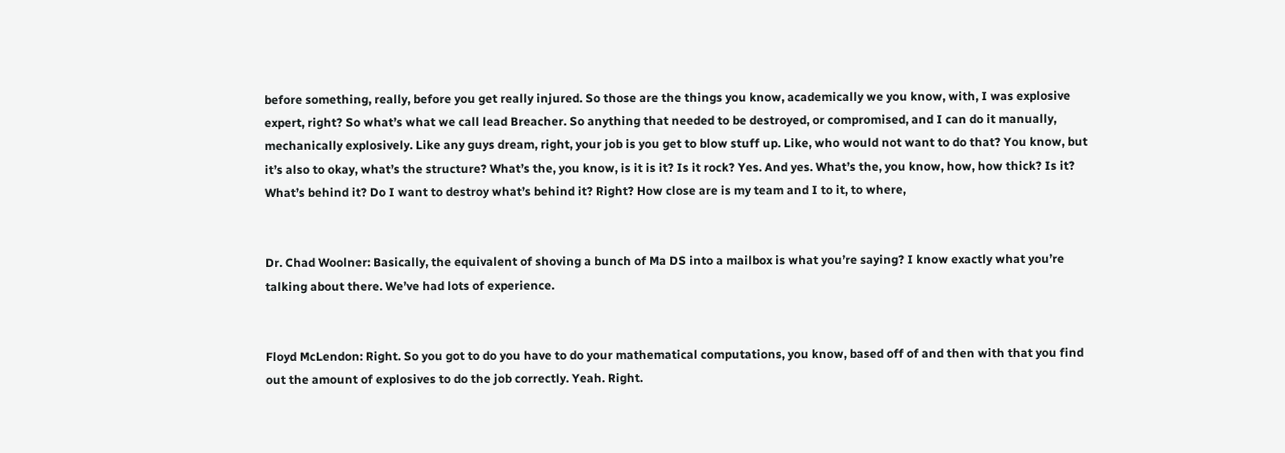before something, really, before you get really injured. So those are the things you know, academically we you know, with, I was explosive expert, right? So what’s what we call lead Breacher. So anything that needed to be destroyed, or compromised, and I can do it manually, mechanically explosively. Like any guys dream, right, your job is you get to blow stuff up. Like, who would not want to do that? You know, but it’s also to okay, what’s the structure? What’s the, you know, is it is it? Is it rock? Yes. And yes. What’s the, you know, how, how thick? Is it? What’s behind it? Do I want to destroy what’s behind it? Right? How close are is my team and I to it, to where,


Dr. Chad Woolner: Basically, the equivalent of shoving a bunch of Ma DS into a mailbox is what you’re saying? I know exactly what you’re talking about there. We’ve had lots of experience.


Floyd McLendon: Right. So you got to do you have to do your mathematical computations, you know, based off of and then with that you find out the amount of explosives to do the job correctly. Yeah. Right.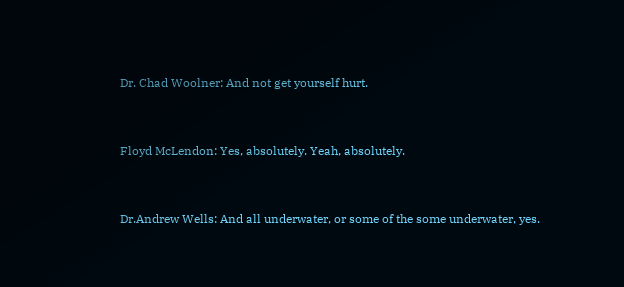Dr. Chad Woolner: And not get yourself hurt.


Floyd McLendon: Yes, absolutely. Yeah, absolutely.


Dr.Andrew Wells: And all underwater, or some of the some underwater, yes.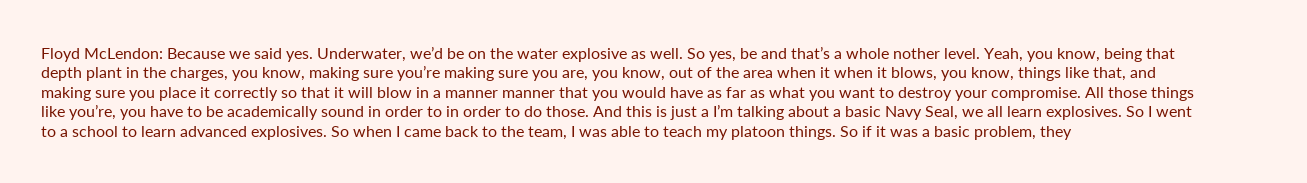Floyd McLendon: Because we said yes. Underwater, we’d be on the water explosive as well. So yes, be and that’s a whole nother level. Yeah, you know, being that depth plant in the charges, you know, making sure you’re making sure you are, you know, out of the area when it when it blows, you know, things like that, and making sure you place it correctly so that it will blow in a manner manner that you would have as far as what you want to destroy your compromise. All those things like you’re, you have to be academically sound in order to in order to do those. And this is just a I’m talking about a basic Navy Seal, we all learn explosives. So I went to a school to learn advanced explosives. So when I came back to the team, I was able to teach my platoon things. So if it was a basic problem, they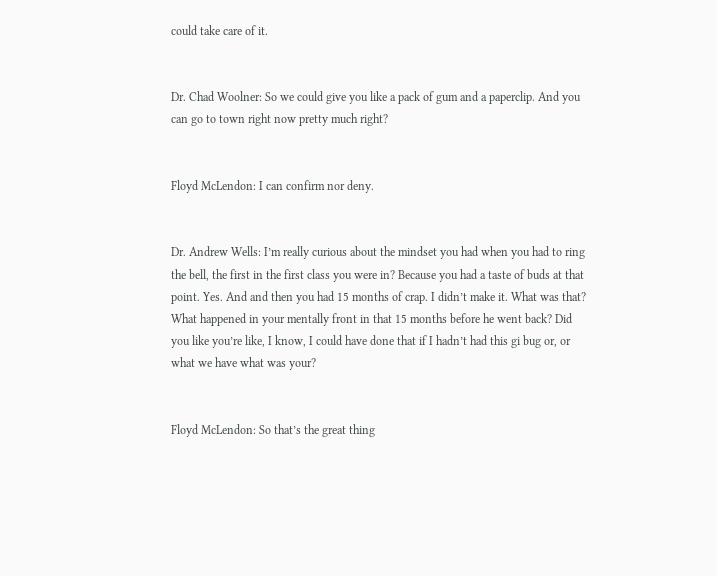could take care of it.


Dr. Chad Woolner: So we could give you like a pack of gum and a paperclip. And you can go to town right now pretty much right?


Floyd McLendon: I can confirm nor deny.


Dr. Andrew Wells: I’m really curious about the mindset you had when you had to ring the bell, the first in the first class you were in? Because you had a taste of buds at that point. Yes. And and then you had 15 months of crap. I didn’t make it. What was that? What happened in your mentally front in that 15 months before he went back? Did you like you’re like, I know, I could have done that if I hadn’t had this gi bug or, or what we have what was your?


Floyd McLendon: So that’s the great thing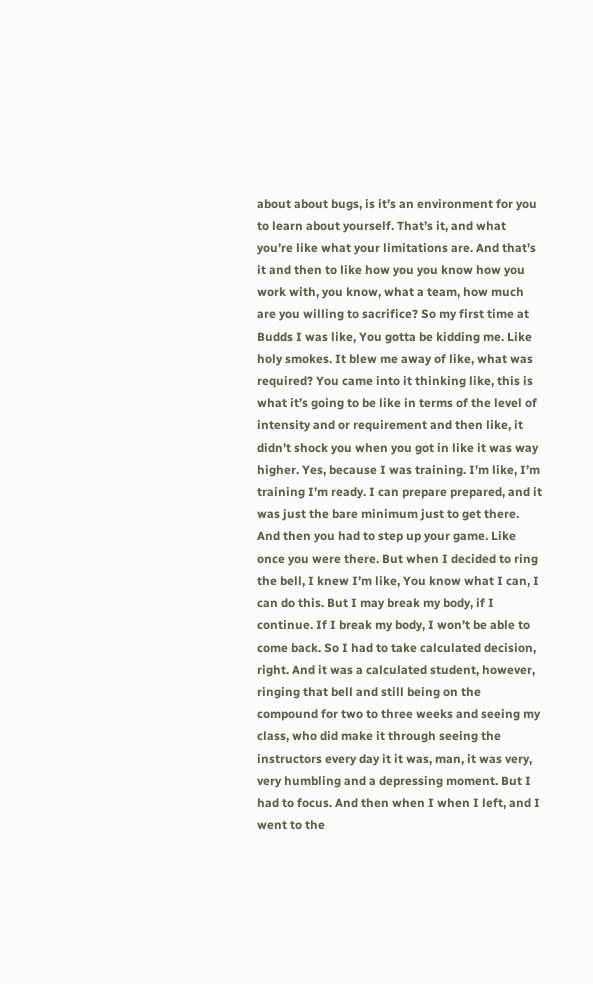about about bugs, is it’s an environment for you to learn about yourself. That’s it, and what you’re like what your limitations are. And that’s it and then to like how you you know how you work with, you know, what a team, how much are you willing to sacrifice? So my first time at Budds I was like, You gotta be kidding me. Like holy smokes. It blew me away of like, what was required? You came into it thinking like, this is what it’s going to be like in terms of the level of intensity and or requirement and then like, it didn’t shock you when you got in like it was way higher. Yes, because I was training. I’m like, I’m training I’m ready. I can prepare prepared, and it was just the bare minimum just to get there. And then you had to step up your game. Like once you were there. But when I decided to ring the bell, I knew I’m like, You know what I can, I can do this. But I may break my body, if I continue. If I break my body, I won’t be able to come back. So I had to take calculated decision, right. And it was a calculated student, however, ringing that bell and still being on the compound for two to three weeks and seeing my class, who did make it through seeing the instructors every day it it was, man, it was very, very humbling and a depressing moment. But I had to focus. And then when I when I left, and I went to the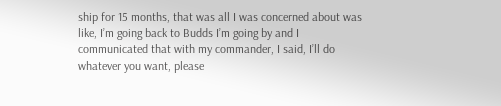ship for 15 months, that was all I was concerned about was like, I’m going back to Budds I’m going by and I communicated that with my commander, I said, I’ll do whatever you want, please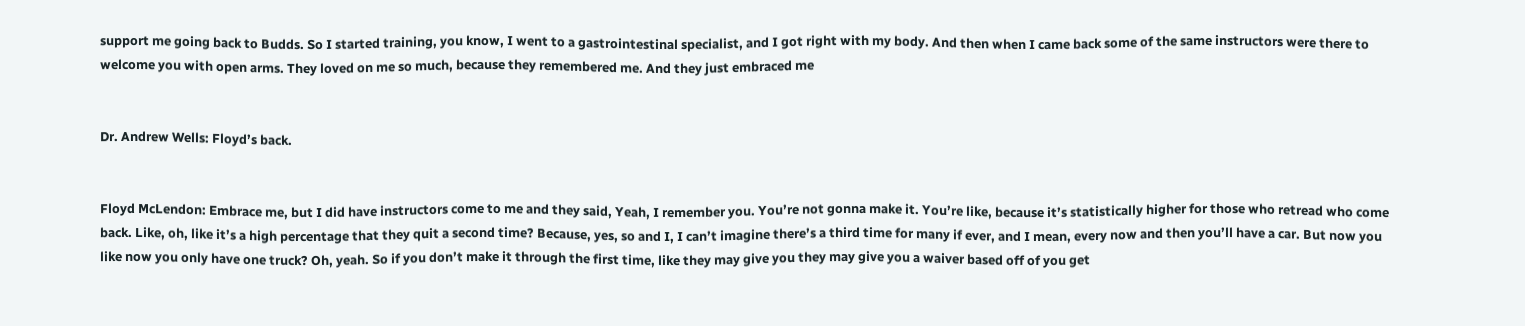support me going back to Budds. So I started training, you know, I went to a gastrointestinal specialist, and I got right with my body. And then when I came back some of the same instructors were there to welcome you with open arms. They loved on me so much, because they remembered me. And they just embraced me


Dr. Andrew Wells: Floyd’s back.


Floyd McLendon: Embrace me, but I did have instructors come to me and they said, Yeah, I remember you. You’re not gonna make it. You’re like, because it’s statistically higher for those who retread who come back. Like, oh, like it’s a high percentage that they quit a second time? Because, yes, so and I, I can’t imagine there’s a third time for many if ever, and I mean, every now and then you’ll have a car. But now you like now you only have one truck? Oh, yeah. So if you don’t make it through the first time, like they may give you they may give you a waiver based off of you get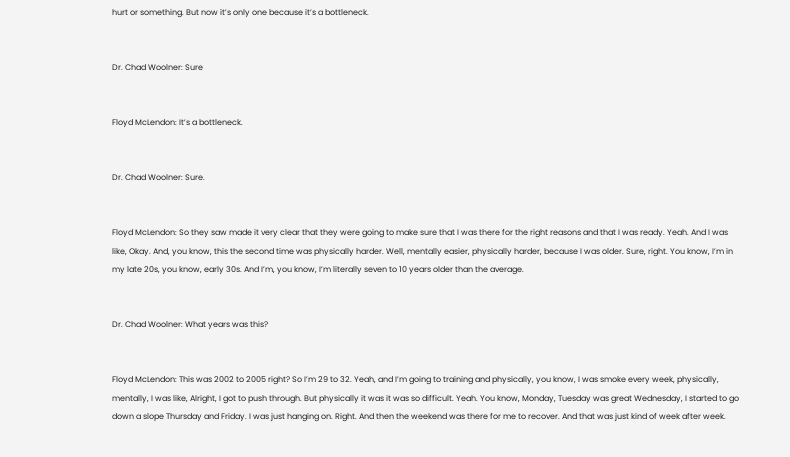hurt or something. But now it’s only one because it’s a bottleneck.


Dr. Chad Woolner: Sure


Floyd McLendon: It’s a bottleneck.


Dr. Chad Woolner: Sure.


Floyd McLendon: So they saw made it very clear that they were going to make sure that I was there for the right reasons and that I was ready. Yeah. And I was like, Okay. And, you know, this the second time was physically harder. Well, mentally easier, physically harder, because I was older. Sure, right. You know, I’m in my late 20s, you know, early 30s. And I’m, you know, I’m literally seven to 10 years older than the average.


Dr. Chad Woolner: What years was this?


Floyd McLendon: This was 2002 to 2005 right? So I’m 29 to 32. Yeah, and I’m going to training and physically, you know, I was smoke every week, physically, mentally, I was like, Alright, I got to push through. But physically it was it was so difficult. Yeah. You know, Monday, Tuesday was great Wednesday, I started to go down a slope Thursday and Friday. I was just hanging on. Right. And then the weekend was there for me to recover. And that was just kind of week after week.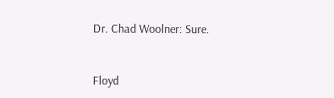Dr. Chad Woolner: Sure.


Floyd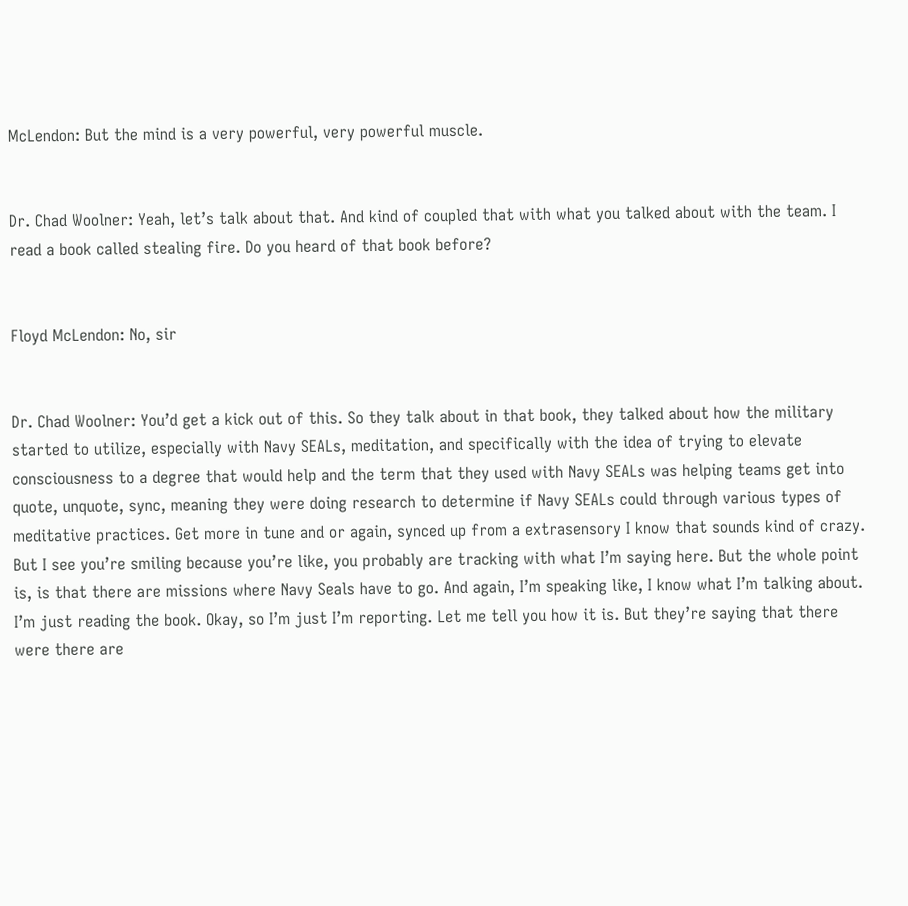McLendon: But the mind is a very powerful, very powerful muscle.


Dr. Chad Woolner: Yeah, let’s talk about that. And kind of coupled that with what you talked about with the team. I read a book called stealing fire. Do you heard of that book before?


Floyd McLendon: No, sir


Dr. Chad Woolner: You’d get a kick out of this. So they talk about in that book, they talked about how the military started to utilize, especially with Navy SEALs, meditation, and specifically with the idea of trying to elevate consciousness to a degree that would help and the term that they used with Navy SEALs was helping teams get into quote, unquote, sync, meaning they were doing research to determine if Navy SEALs could through various types of meditative practices. Get more in tune and or again, synced up from a extrasensory I know that sounds kind of crazy. But I see you’re smiling because you’re like, you probably are tracking with what I’m saying here. But the whole point is, is that there are missions where Navy Seals have to go. And again, I’m speaking like, I know what I’m talking about. I’m just reading the book. Okay, so I’m just I’m reporting. Let me tell you how it is. But they’re saying that there were there are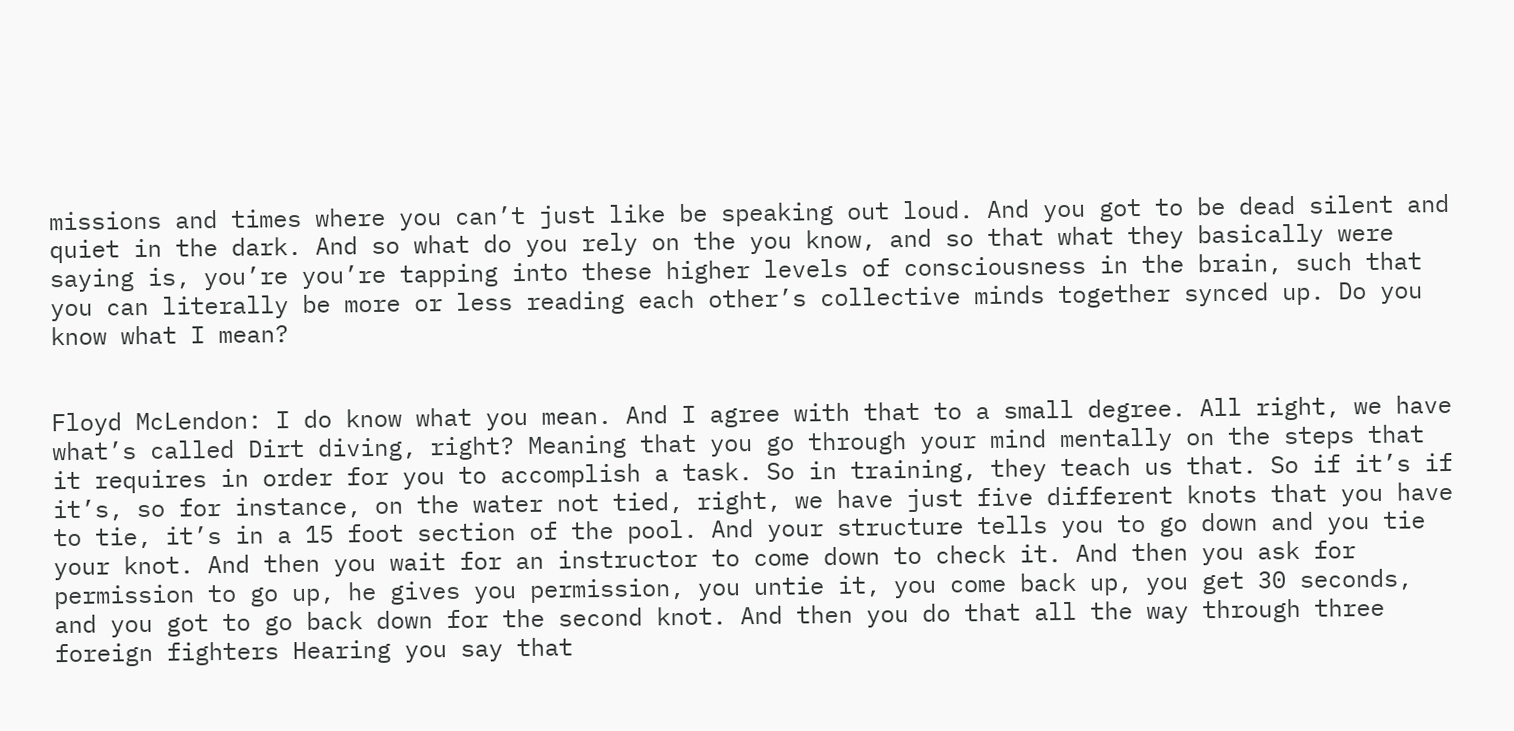missions and times where you can’t just like be speaking out loud. And you got to be dead silent and quiet in the dark. And so what do you rely on the you know, and so that what they basically were saying is, you’re you’re tapping into these higher levels of consciousness in the brain, such that you can literally be more or less reading each other’s collective minds together synced up. Do you know what I mean?


Floyd McLendon: I do know what you mean. And I agree with that to a small degree. All right, we have what’s called Dirt diving, right? Meaning that you go through your mind mentally on the steps that it requires in order for you to accomplish a task. So in training, they teach us that. So if it’s if it’s, so for instance, on the water not tied, right, we have just five different knots that you have to tie, it’s in a 15 foot section of the pool. And your structure tells you to go down and you tie your knot. And then you wait for an instructor to come down to check it. And then you ask for permission to go up, he gives you permission, you untie it, you come back up, you get 30 seconds, and you got to go back down for the second knot. And then you do that all the way through three foreign fighters Hearing you say that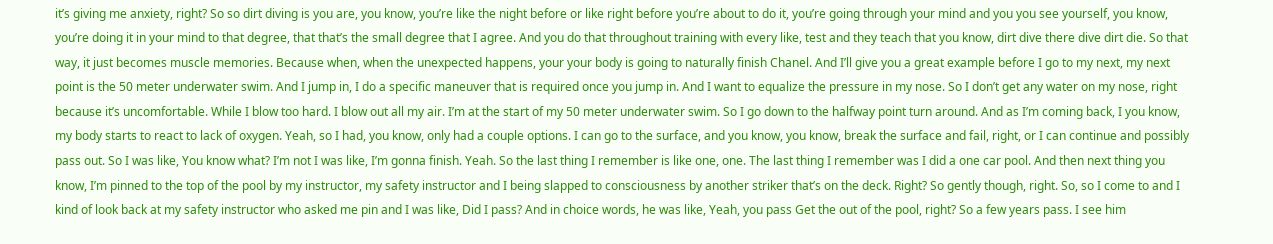it’s giving me anxiety, right? So so dirt diving is you are, you know, you’re like the night before or like right before you’re about to do it, you’re going through your mind and you you see yourself, you know, you’re doing it in your mind to that degree, that that’s the small degree that I agree. And you do that throughout training with every like, test and they teach that you know, dirt dive there dive dirt die. So that way, it just becomes muscle memories. Because when, when the unexpected happens, your your body is going to naturally finish Chanel. And I’ll give you a great example before I go to my next, my next point is the 50 meter underwater swim. And I jump in, I do a specific maneuver that is required once you jump in. And I want to equalize the pressure in my nose. So I don’t get any water on my nose, right because it’s uncomfortable. While I blow too hard. I blow out all my air. I’m at the start of my 50 meter underwater swim. So I go down to the halfway point turn around. And as I’m coming back, I you know, my body starts to react to lack of oxygen. Yeah, so I had, you know, only had a couple options. I can go to the surface, and you know, you know, break the surface and fail, right, or I can continue and possibly pass out. So I was like, You know what? I’m not I was like, I’m gonna finish. Yeah. So the last thing I remember is like one, one. The last thing I remember was I did a one car pool. And then next thing you know, I’m pinned to the top of the pool by my instructor, my safety instructor and I being slapped to consciousness by another striker that’s on the deck. Right? So gently though, right. So, so I come to and I kind of look back at my safety instructor who asked me pin and I was like, Did I pass? And in choice words, he was like, Yeah, you pass Get the out of the pool, right? So a few years pass. I see him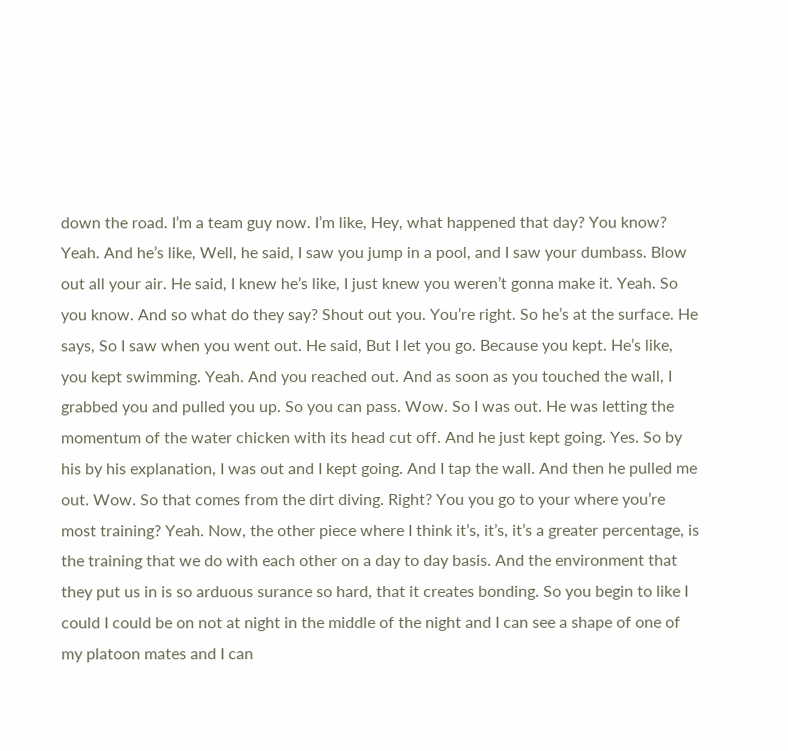down the road. I’m a team guy now. I’m like, Hey, what happened that day? You know? Yeah. And he’s like, Well, he said, I saw you jump in a pool, and I saw your dumbass. Blow out all your air. He said, I knew he’s like, I just knew you weren’t gonna make it. Yeah. So you know. And so what do they say? Shout out you. You’re right. So he’s at the surface. He says, So I saw when you went out. He said, But I let you go. Because you kept. He’s like, you kept swimming. Yeah. And you reached out. And as soon as you touched the wall, I grabbed you and pulled you up. So you can pass. Wow. So I was out. He was letting the momentum of the water chicken with its head cut off. And he just kept going. Yes. So by his by his explanation, I was out and I kept going. And I tap the wall. And then he pulled me out. Wow. So that comes from the dirt diving. Right? You you go to your where you’re most training? Yeah. Now, the other piece where I think it’s, it’s, it’s a greater percentage, is the training that we do with each other on a day to day basis. And the environment that they put us in is so arduous surance so hard, that it creates bonding. So you begin to like I could I could be on not at night in the middle of the night and I can see a shape of one of my platoon mates and I can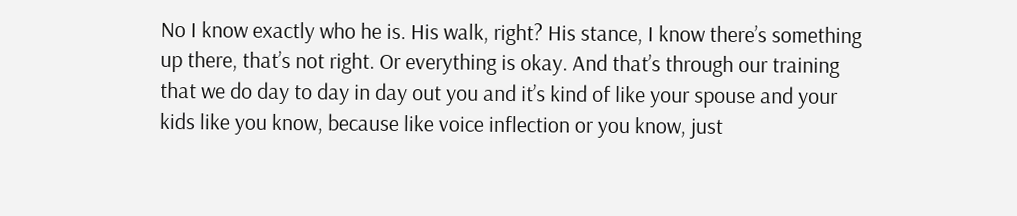No I know exactly who he is. His walk, right? His stance, I know there’s something up there, that’s not right. Or everything is okay. And that’s through our training that we do day to day in day out you and it’s kind of like your spouse and your kids like you know, because like voice inflection or you know, just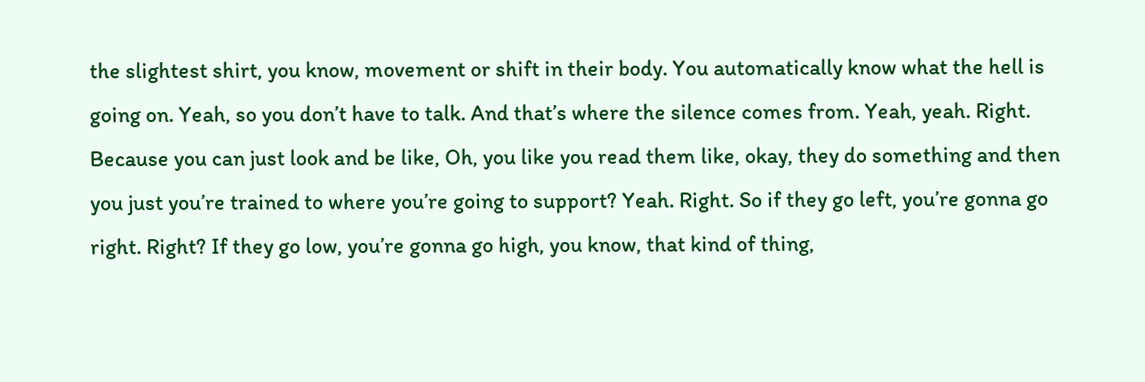the slightest shirt, you know, movement or shift in their body. You automatically know what the hell is going on. Yeah, so you don’t have to talk. And that’s where the silence comes from. Yeah, yeah. Right. Because you can just look and be like, Oh, you like you read them like, okay, they do something and then you just you’re trained to where you’re going to support? Yeah. Right. So if they go left, you’re gonna go right. Right? If they go low, you’re gonna go high, you know, that kind of thing,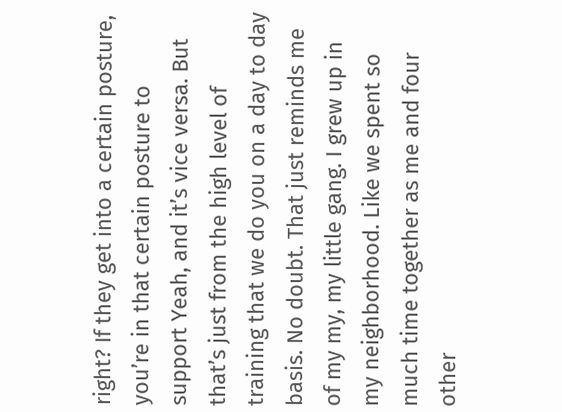right? If they get into a certain posture, you’re in that certain posture to support Yeah, and it’s vice versa. But that’s just from the high level of training that we do you on a day to day basis. No doubt. That just reminds me of my my, my little gang. I grew up in my neighborhood. Like we spent so much time together as me and four other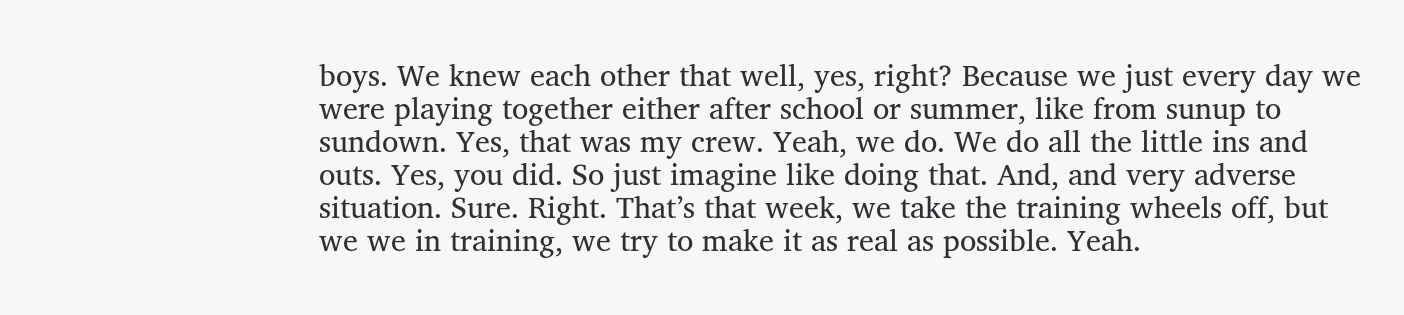boys. We knew each other that well, yes, right? Because we just every day we were playing together either after school or summer, like from sunup to sundown. Yes, that was my crew. Yeah, we do. We do all the little ins and outs. Yes, you did. So just imagine like doing that. And, and very adverse situation. Sure. Right. That’s that week, we take the training wheels off, but we we in training, we try to make it as real as possible. Yeah.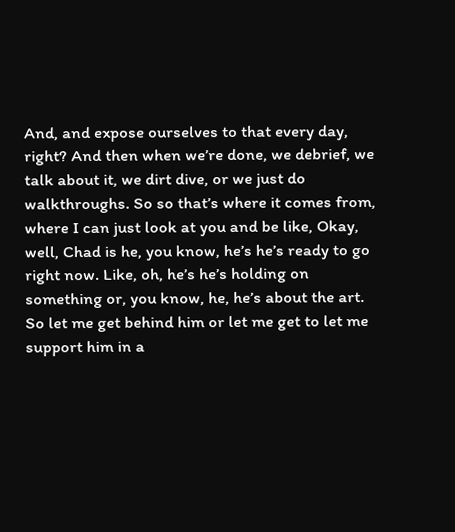And, and expose ourselves to that every day, right? And then when we’re done, we debrief, we talk about it, we dirt dive, or we just do walkthroughs. So so that’s where it comes from, where I can just look at you and be like, Okay, well, Chad is he, you know, he’s he’s ready to go right now. Like, oh, he’s he’s holding on something or, you know, he, he’s about the art. So let me get behind him or let me get to let me support him in a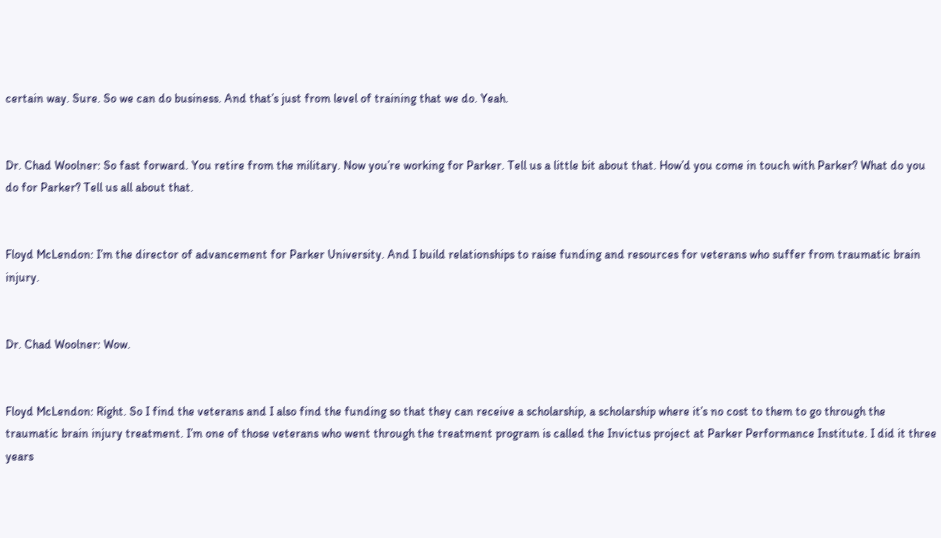certain way. Sure. So we can do business. And that’s just from level of training that we do. Yeah.


Dr. Chad Woolner: So fast forward. You retire from the military. Now you’re working for Parker. Tell us a little bit about that. How’d you come in touch with Parker? What do you do for Parker? Tell us all about that.


Floyd McLendon: I’m the director of advancement for Parker University. And I build relationships to raise funding and resources for veterans who suffer from traumatic brain injury.


Dr. Chad Woolner: Wow.


Floyd McLendon: Right. So I find the veterans and I also find the funding so that they can receive a scholarship, a scholarship where it’s no cost to them to go through the traumatic brain injury treatment. I’m one of those veterans who went through the treatment program is called the Invictus project at Parker Performance Institute. I did it three years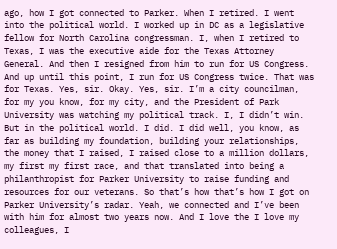ago, how I got connected to Parker. When I retired. I went into the political world. I worked up in DC as a legislative fellow for North Carolina congressman. I, when I retired to Texas, I was the executive aide for the Texas Attorney General. And then I resigned from him to run for US Congress. And up until this point, I run for US Congress twice. That was for Texas. Yes, sir. Okay. Yes, sir. I’m a city councilman, for my you know, for my city, and the President of Park University was watching my political track. I, I didn’t win. But in the political world. I did. I did well, you know, as far as building my foundation, building your relationships, the money that I raised, I raised close to a million dollars, my first my first race, and that translated into being a philanthropist for Parker University to raise funding and resources for our veterans. So that’s how that’s how I got on Parker University’s radar. Yeah, we connected and I’ve been with him for almost two years now. And I love the I love my colleagues, I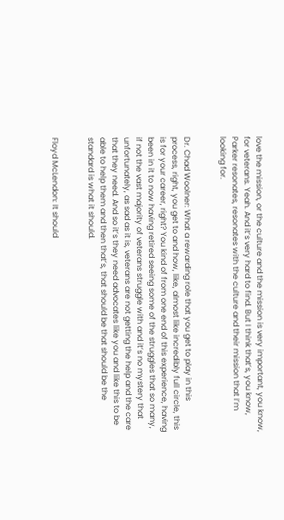love the mission, or the culture and the mission is very important, you know, for veterans. Yeah. And it’s very hard to find. But I think that’s, you know, Parker resonates, resonates with the culture and their mission that I’m looking for.


Dr. Chad Woolner: What a rewarding role that you get to play in this process, right, you get to and how, like, almost like incredibly full circle, this is for your career, right? You kind of from one end of this experience, having been in it to now having retired seeing some of the struggles that so many, if not the vast majority of veterans struggle with and it’s no mystery that unfortunately, as sad as it is, veterans are not getting the help and the care that they need. And so it’s they need advocates like you and like this to be able to help them and then that’s, that should be that should be the standard is what it should.


Floyd McLendon: It should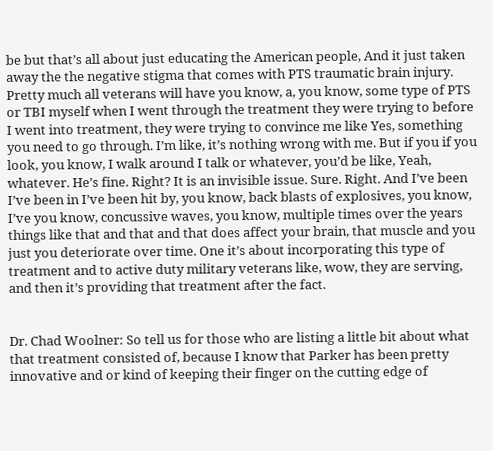be but that’s all about just educating the American people, And it just taken away the the negative stigma that comes with PTS traumatic brain injury. Pretty much all veterans will have you know, a, you know, some type of PTS or TBI myself when I went through the treatment they were trying to before I went into treatment, they were trying to convince me like Yes, something you need to go through. I’m like, it’s nothing wrong with me. But if you if you look, you know, I walk around I talk or whatever, you’d be like, Yeah, whatever. He’s fine. Right? It is an invisible issue. Sure. Right. And I’ve been I’ve been in I’ve been hit by, you know, back blasts of explosives, you know, I’ve you know, concussive waves, you know, multiple times over the years things like that and that and that does affect your brain, that muscle and you just you deteriorate over time. One it’s about incorporating this type of treatment and to active duty military veterans like, wow, they are serving, and then it’s providing that treatment after the fact.


Dr. Chad Woolner: So tell us for those who are listing a little bit about what that treatment consisted of, because I know that Parker has been pretty innovative and or kind of keeping their finger on the cutting edge of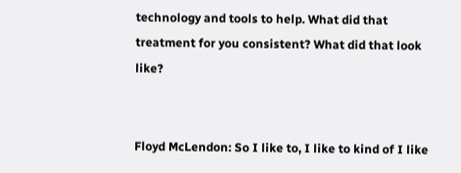technology and tools to help. What did that treatment for you consistent? What did that look like?


Floyd McLendon: So I like to, I like to kind of I like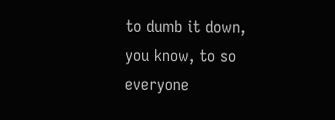to dumb it down, you know, to so everyone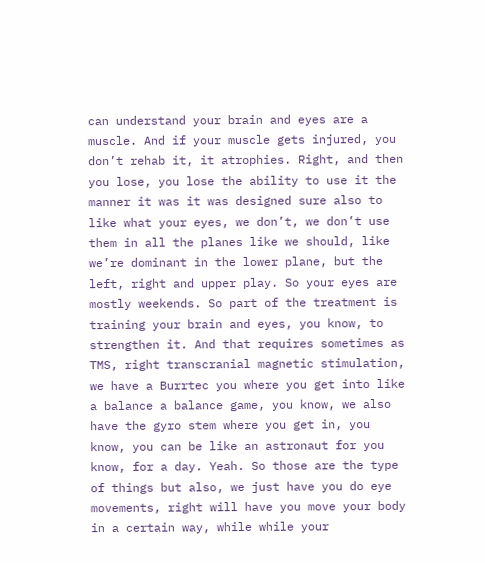can understand your brain and eyes are a muscle. And if your muscle gets injured, you don’t rehab it, it atrophies. Right, and then you lose, you lose the ability to use it the manner it was it was designed sure also to like what your eyes, we don’t, we don’t use them in all the planes like we should, like we’re dominant in the lower plane, but the left, right and upper play. So your eyes are mostly weekends. So part of the treatment is training your brain and eyes, you know, to strengthen it. And that requires sometimes as TMS, right transcranial magnetic stimulation, we have a Burrtec you where you get into like a balance a balance game, you know, we also have the gyro stem where you get in, you know, you can be like an astronaut for you know, for a day. Yeah. So those are the type of things but also, we just have you do eye movements, right will have you move your body in a certain way, while while your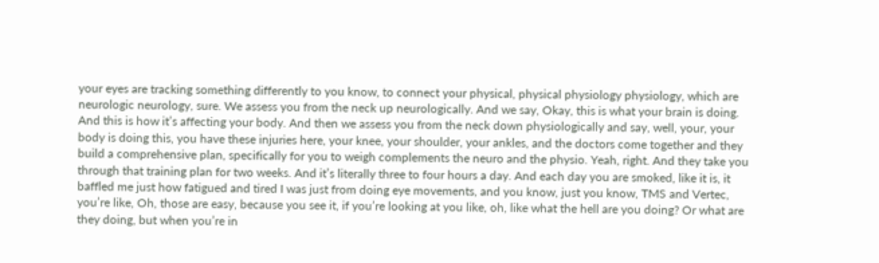your eyes are tracking something differently to you know, to connect your physical, physical physiology physiology, which are neurologic neurology, sure. We assess you from the neck up neurologically. And we say, Okay, this is what your brain is doing. And this is how it’s affecting your body. And then we assess you from the neck down physiologically and say, well, your, your body is doing this, you have these injuries here, your knee, your shoulder, your ankles, and the doctors come together and they build a comprehensive plan, specifically for you to weigh complements the neuro and the physio. Yeah, right. And they take you through that training plan for two weeks. And it’s literally three to four hours a day. And each day you are smoked, like it is, it baffled me just how fatigued and tired I was just from doing eye movements, and you know, just you know, TMS and Vertec, you’re like, Oh, those are easy, because you see it, if you’re looking at you like, oh, like what the hell are you doing? Or what are they doing, but when you’re in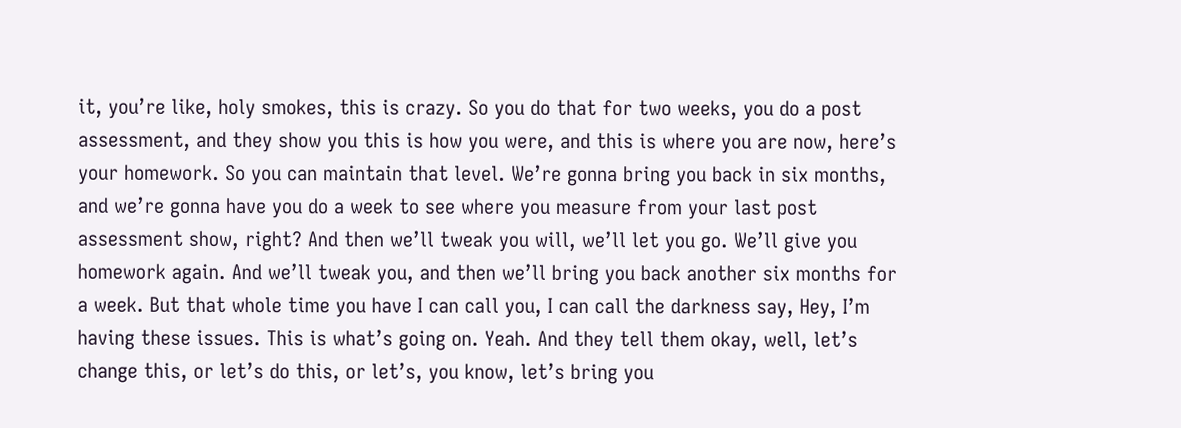it, you’re like, holy smokes, this is crazy. So you do that for two weeks, you do a post assessment, and they show you this is how you were, and this is where you are now, here’s your homework. So you can maintain that level. We’re gonna bring you back in six months, and we’re gonna have you do a week to see where you measure from your last post assessment show, right? And then we’ll tweak you will, we’ll let you go. We’ll give you homework again. And we’ll tweak you, and then we’ll bring you back another six months for a week. But that whole time you have I can call you, I can call the darkness say, Hey, I’m having these issues. This is what’s going on. Yeah. And they tell them okay, well, let’s change this, or let’s do this, or let’s, you know, let’s bring you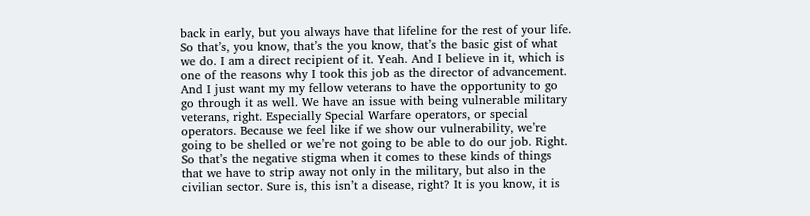back in early, but you always have that lifeline for the rest of your life. So that’s, you know, that’s the you know, that’s the basic gist of what we do. I am a direct recipient of it. Yeah. And I believe in it, which is one of the reasons why I took this job as the director of advancement. And I just want my my fellow veterans to have the opportunity to go go through it as well. We have an issue with being vulnerable military veterans, right. Especially Special Warfare operators, or special operators. Because we feel like if we show our vulnerability, we’re going to be shelled or we’re not going to be able to do our job. Right. So that’s the negative stigma when it comes to these kinds of things that we have to strip away not only in the military, but also in the civilian sector. Sure is, this isn’t a disease, right? It is you know, it is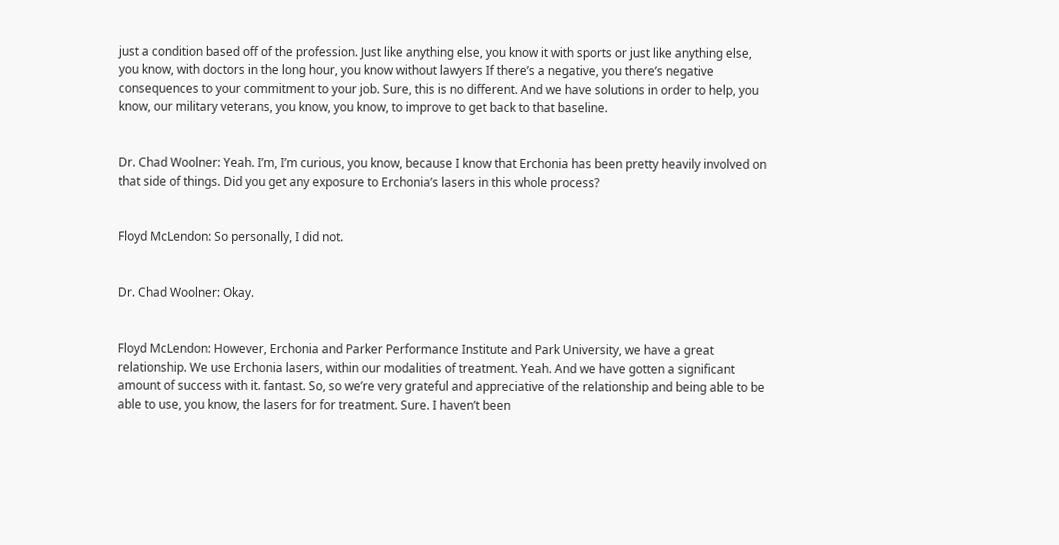just a condition based off of the profession. Just like anything else, you know it with sports or just like anything else, you know, with doctors in the long hour, you know without lawyers If there’s a negative, you there’s negative consequences to your commitment to your job. Sure, this is no different. And we have solutions in order to help, you know, our military veterans, you know, you know, to improve to get back to that baseline.


Dr. Chad Woolner: Yeah. I’m, I’m curious, you know, because I know that Erchonia has been pretty heavily involved on that side of things. Did you get any exposure to Erchonia’s lasers in this whole process?


Floyd McLendon: So personally, I did not.


Dr. Chad Woolner: Okay.


Floyd McLendon: However, Erchonia and Parker Performance Institute and Park University, we have a great relationship. We use Erchonia lasers, within our modalities of treatment. Yeah. And we have gotten a significant amount of success with it. fantast. So, so we’re very grateful and appreciative of the relationship and being able to be able to use, you know, the lasers for for treatment. Sure. I haven’t been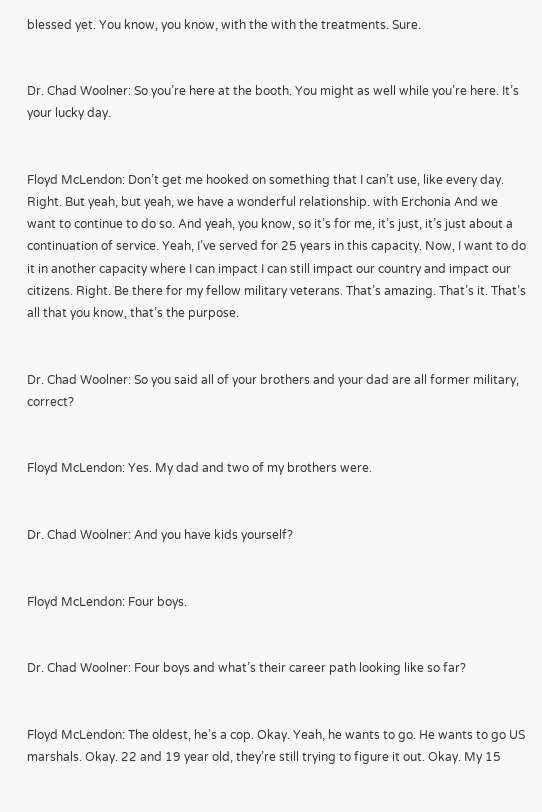blessed yet. You know, you know, with the with the treatments. Sure.


Dr. Chad Woolner: So you’re here at the booth. You might as well while you’re here. It’s your lucky day.


Floyd McLendon: Don’t get me hooked on something that I can’t use, like every day. Right. But yeah, but yeah, we have a wonderful relationship. with Erchonia And we want to continue to do so. And yeah, you know, so it’s for me, it’s just, it’s just about a continuation of service. Yeah, I’ve served for 25 years in this capacity. Now, I want to do it in another capacity where I can impact I can still impact our country and impact our citizens. Right. Be there for my fellow military veterans. That’s amazing. That’s it. That’s all that you know, that’s the purpose.


Dr. Chad Woolner: So you said all of your brothers and your dad are all former military, correct?


Floyd McLendon: Yes. My dad and two of my brothers were.


Dr. Chad Woolner: And you have kids yourself?


Floyd McLendon: Four boys.


Dr. Chad Woolner: Four boys and what’s their career path looking like so far?


Floyd McLendon: The oldest, he’s a cop. Okay. Yeah, he wants to go. He wants to go US marshals. Okay. 22 and 19 year old, they’re still trying to figure it out. Okay. My 15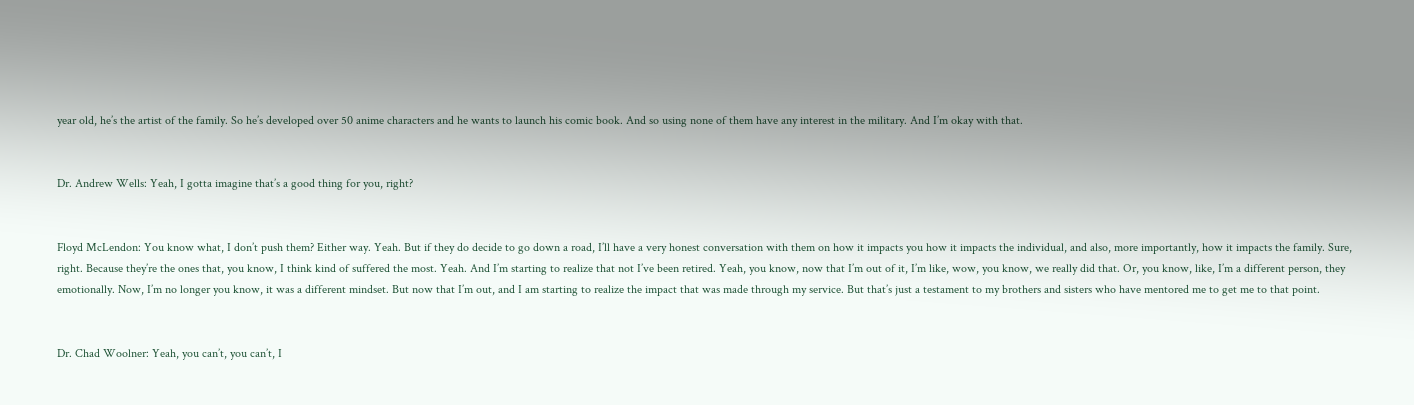year old, he’s the artist of the family. So he’s developed over 50 anime characters and he wants to launch his comic book. And so using none of them have any interest in the military. And I’m okay with that.


Dr. Andrew Wells: Yeah, I gotta imagine that’s a good thing for you, right?


Floyd McLendon: You know what, I don’t push them? Either way. Yeah. But if they do decide to go down a road, I’ll have a very honest conversation with them on how it impacts you how it impacts the individual, and also, more importantly, how it impacts the family. Sure, right. Because they’re the ones that, you know, I think kind of suffered the most. Yeah. And I’m starting to realize that not I’ve been retired. Yeah, you know, now that I’m out of it, I’m like, wow, you know, we really did that. Or, you know, like, I’m a different person, they emotionally. Now, I’m no longer you know, it was a different mindset. But now that I’m out, and I am starting to realize the impact that was made through my service. But that’s just a testament to my brothers and sisters who have mentored me to get me to that point.


Dr. Chad Woolner: Yeah, you can’t, you can’t, I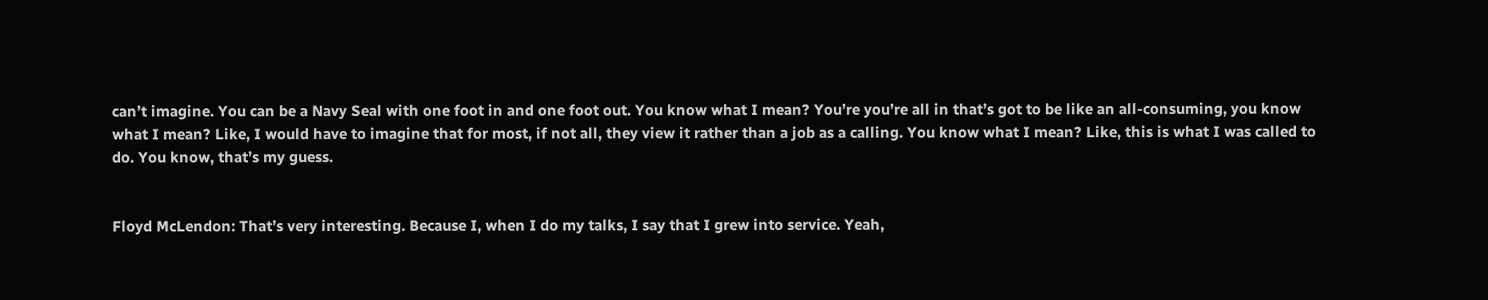can’t imagine. You can be a Navy Seal with one foot in and one foot out. You know what I mean? You’re you’re all in that’s got to be like an all-consuming, you know what I mean? Like, I would have to imagine that for most, if not all, they view it rather than a job as a calling. You know what I mean? Like, this is what I was called to do. You know, that’s my guess.


Floyd McLendon: That’s very interesting. Because I, when I do my talks, I say that I grew into service. Yeah,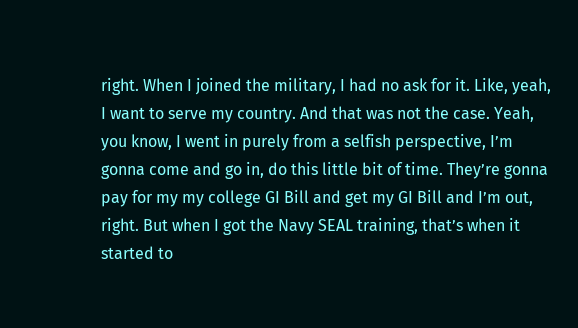right. When I joined the military, I had no ask for it. Like, yeah, I want to serve my country. And that was not the case. Yeah, you know, I went in purely from a selfish perspective, I’m gonna come and go in, do this little bit of time. They’re gonna pay for my my college GI Bill and get my GI Bill and I’m out, right. But when I got the Navy SEAL training, that’s when it started to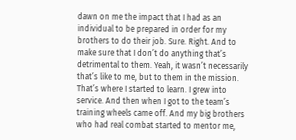dawn on me the impact that I had as an individual to be prepared in order for my brothers to do their job. Sure. Right. And to make sure that I don’t do anything that’s detrimental to them. Yeah, it wasn’t necessarily that’s like to me, but to them in the mission. That’s where I started to learn. I grew into service. And then when I got to the team’s training wheels came off. And my big brothers who had real combat started to mentor me,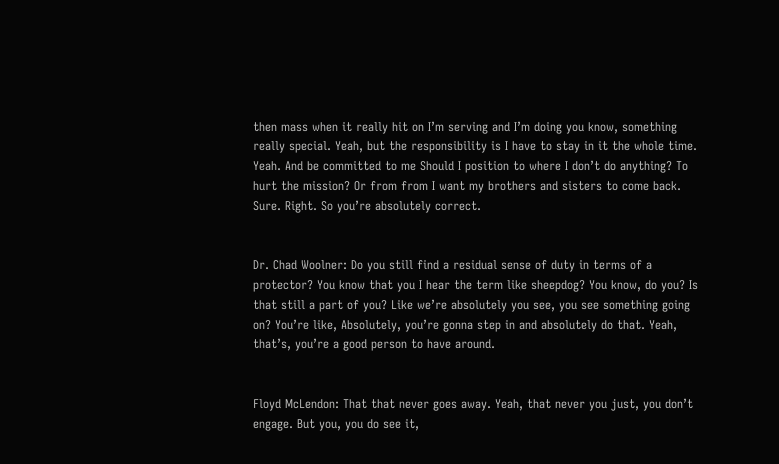then mass when it really hit on I’m serving and I’m doing you know, something really special. Yeah, but the responsibility is I have to stay in it the whole time. Yeah. And be committed to me Should I position to where I don’t do anything? To hurt the mission? Or from from I want my brothers and sisters to come back. Sure. Right. So you’re absolutely correct.


Dr. Chad Woolner: Do you still find a residual sense of duty in terms of a protector? You know that you I hear the term like sheepdog? You know, do you? Is that still a part of you? Like we’re absolutely you see, you see something going on? You’re like, Absolutely, you’re gonna step in and absolutely do that. Yeah, that’s, you’re a good person to have around.


Floyd McLendon: That that never goes away. Yeah, that never you just, you don’t engage. But you, you do see it,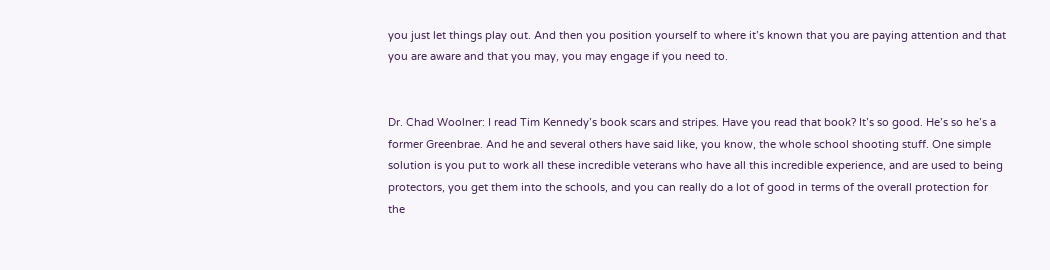you just let things play out. And then you position yourself to where it’s known that you are paying attention and that you are aware and that you may, you may engage if you need to.


Dr. Chad Woolner: I read Tim Kennedy’s book scars and stripes. Have you read that book? It’s so good. He’s so he’s a former Greenbrae. And he and several others have said like, you know, the whole school shooting stuff. One simple solution is you put to work all these incredible veterans who have all this incredible experience, and are used to being protectors, you get them into the schools, and you can really do a lot of good in terms of the overall protection for the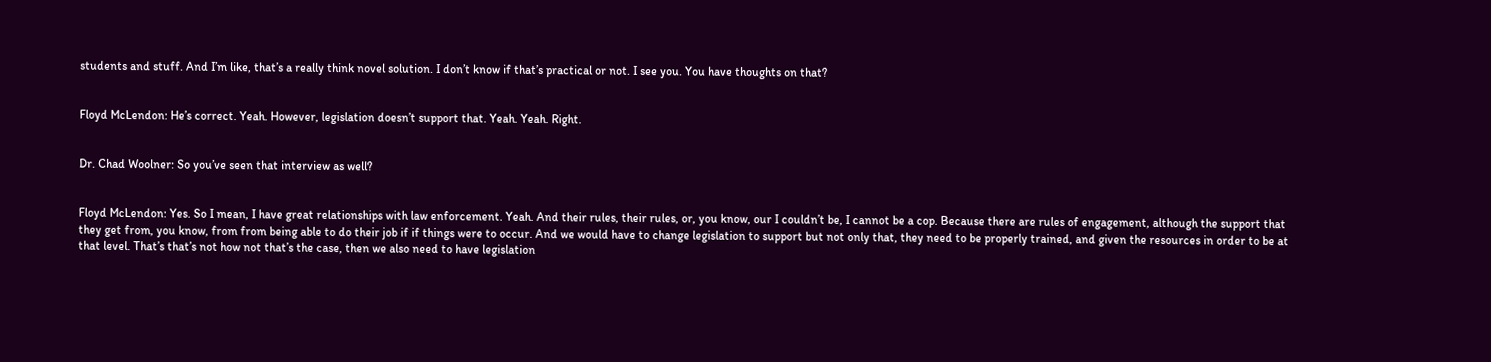students and stuff. And I’m like, that’s a really think novel solution. I don’t know if that’s practical or not. I see you. You have thoughts on that?


Floyd McLendon: He’s correct. Yeah. However, legislation doesn’t support that. Yeah. Yeah. Right.


Dr. Chad Woolner: So you’ve seen that interview as well?


Floyd McLendon: Yes. So I mean, I have great relationships with law enforcement. Yeah. And their rules, their rules, or, you know, our I couldn’t be, I cannot be a cop. Because there are rules of engagement, although the support that they get from, you know, from from being able to do their job if if things were to occur. And we would have to change legislation to support but not only that, they need to be properly trained, and given the resources in order to be at that level. That’s that’s not how not that’s the case, then we also need to have legislation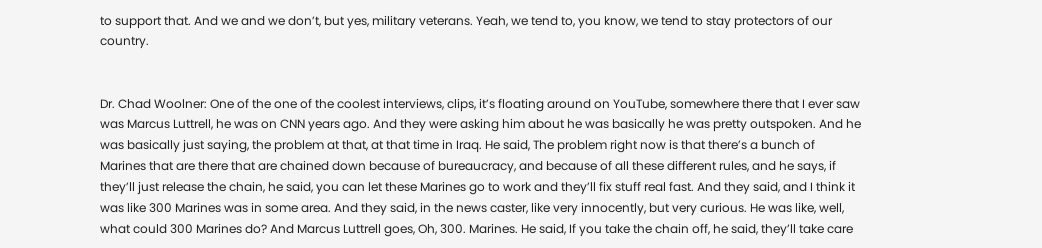to support that. And we and we don’t, but yes, military veterans. Yeah, we tend to, you know, we tend to stay protectors of our country.


Dr. Chad Woolner: One of the one of the coolest interviews, clips, it’s floating around on YouTube, somewhere there that I ever saw was Marcus Luttrell, he was on CNN years ago. And they were asking him about he was basically he was pretty outspoken. And he was basically just saying, the problem at that, at that time in Iraq. He said, The problem right now is that there’s a bunch of Marines that are there that are chained down because of bureaucracy, and because of all these different rules, and he says, if they’ll just release the chain, he said, you can let these Marines go to work and they’ll fix stuff real fast. And they said, and I think it was like 300 Marines was in some area. And they said, in the news caster, like very innocently, but very curious. He was like, well, what could 300 Marines do? And Marcus Luttrell goes, Oh, 300. Marines. He said, If you take the chain off, he said, they’ll take care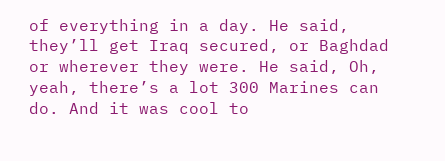of everything in a day. He said, they’ll get Iraq secured, or Baghdad or wherever they were. He said, Oh, yeah, there’s a lot 300 Marines can do. And it was cool to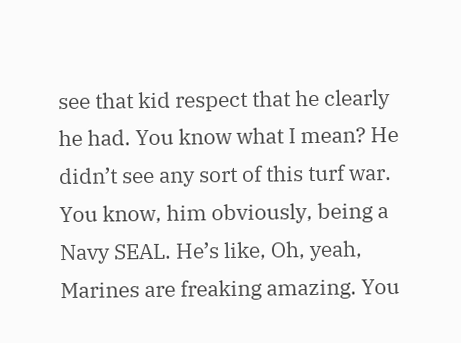see that kid respect that he clearly he had. You know what I mean? He didn’t see any sort of this turf war. You know, him obviously, being a Navy SEAL. He’s like, Oh, yeah, Marines are freaking amazing. You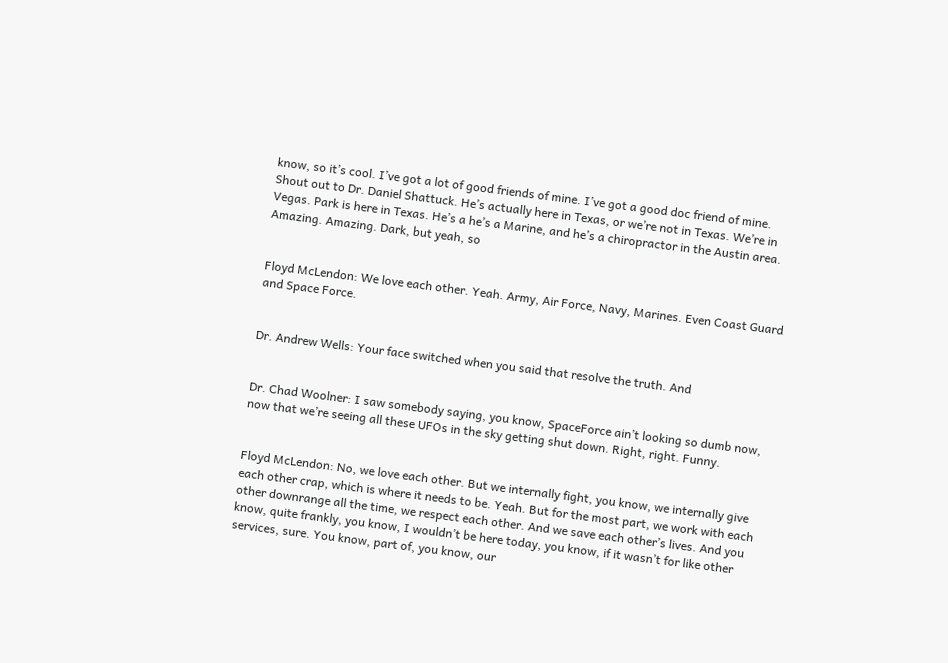know, so it’s cool. I’ve got a lot of good friends of mine. I’ve got a good doc friend of mine. Shout out to Dr. Daniel Shattuck. He’s actually here in Texas, or we’re not in Texas. We’re in Vegas. Park is here in Texas. He’s a he’s a Marine, and he’s a chiropractor in the Austin area. Amazing. Amazing. Dark, but yeah, so


Floyd McLendon: We love each other. Yeah. Army, Air Force, Navy, Marines. Even Coast Guard and Space Force.


Dr. Andrew Wells: Your face switched when you said that resolve the truth. And


Dr. Chad Woolner: I saw somebody saying, you know, SpaceForce ain’t looking so dumb now, now that we’re seeing all these UFOs in the sky getting shut down. Right, right. Funny.


Floyd McLendon: No, we love each other. But we internally fight, you know, we internally give each other crap, which is where it needs to be. Yeah. But for the most part, we work with each other downrange all the time, we respect each other. And we save each other’s lives. And you know, quite frankly, you know, I wouldn’t be here today, you know, if it wasn’t for like other services, sure. You know, part of, you know, our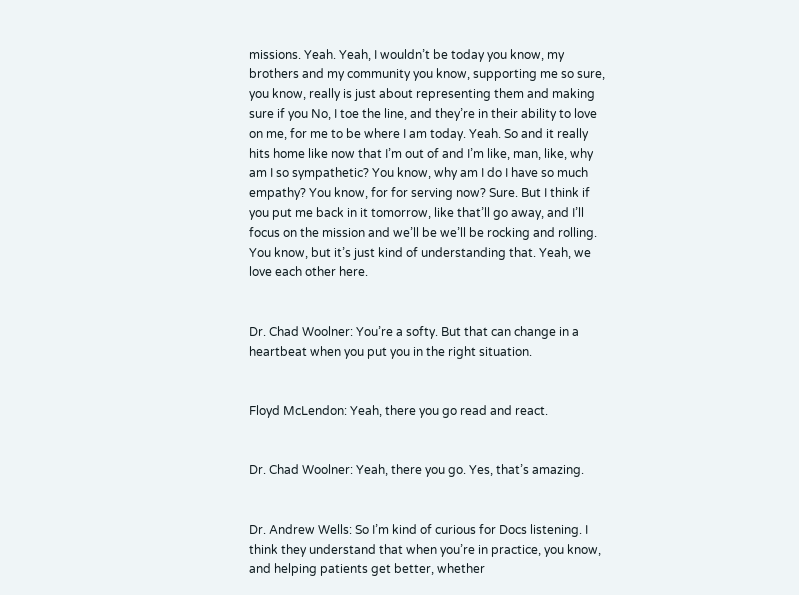missions. Yeah. Yeah, I wouldn’t be today you know, my brothers and my community you know, supporting me so sure, you know, really is just about representing them and making sure if you No, I toe the line, and they’re in their ability to love on me, for me to be where I am today. Yeah. So and it really hits home like now that I’m out of and I’m like, man, like, why am I so sympathetic? You know, why am I do I have so much empathy? You know, for for serving now? Sure. But I think if you put me back in it tomorrow, like that’ll go away, and I’ll focus on the mission and we’ll be we’ll be rocking and rolling. You know, but it’s just kind of understanding that. Yeah, we love each other here.


Dr. Chad Woolner: You’re a softy. But that can change in a heartbeat when you put you in the right situation.


Floyd McLendon: Yeah, there you go read and react.


Dr. Chad Woolner: Yeah, there you go. Yes, that’s amazing.


Dr. Andrew Wells: So I’m kind of curious for Docs listening. I think they understand that when you’re in practice, you know, and helping patients get better, whether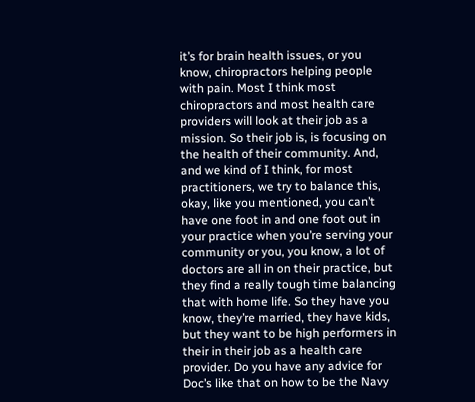it’s for brain health issues, or you know, chiropractors helping people with pain. Most I think most chiropractors and most health care providers will look at their job as a mission. So their job is, is focusing on the health of their community. And, and we kind of I think, for most practitioners, we try to balance this, okay, like you mentioned, you can’t have one foot in and one foot out in your practice when you’re serving your community or you, you know, a lot of doctors are all in on their practice, but they find a really tough time balancing that with home life. So they have you know, they’re married, they have kids, but they want to be high performers in their in their job as a health care provider. Do you have any advice for Doc’s like that on how to be the Navy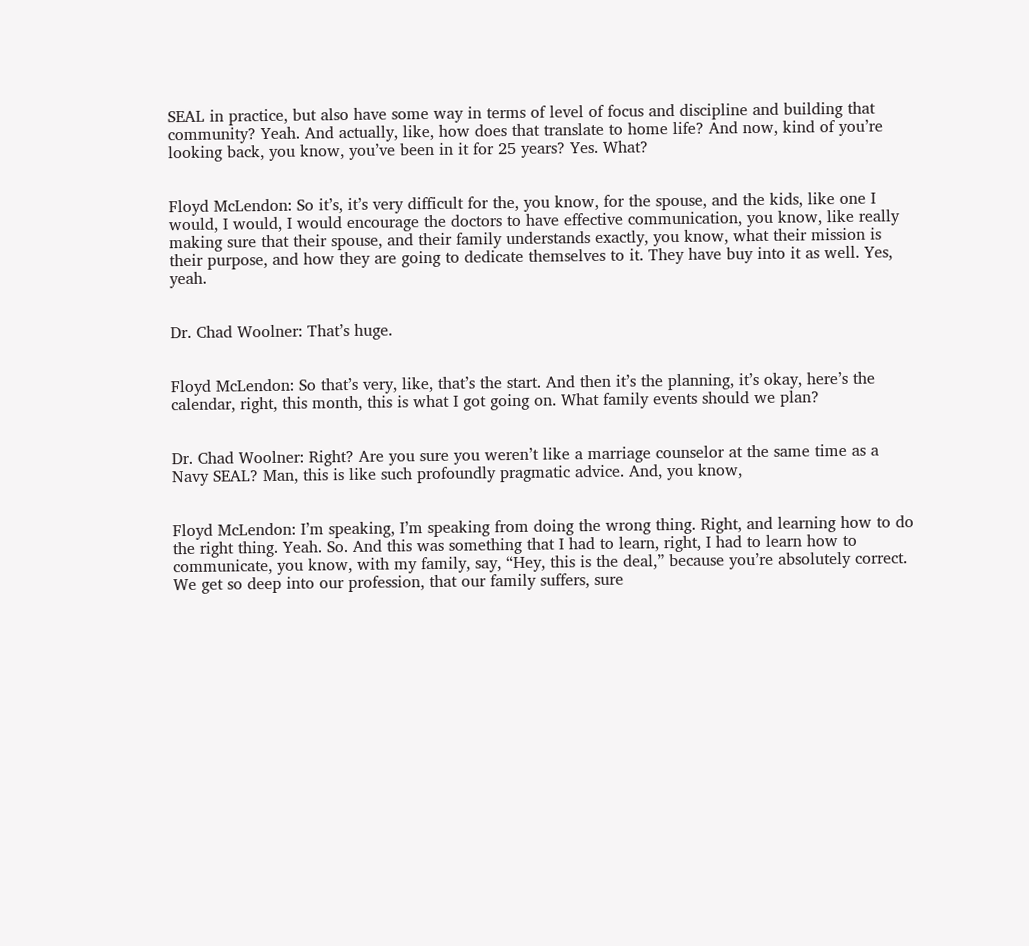SEAL in practice, but also have some way in terms of level of focus and discipline and building that community? Yeah. And actually, like, how does that translate to home life? And now, kind of you’re looking back, you know, you’ve been in it for 25 years? Yes. What?


Floyd McLendon: So it’s, it’s very difficult for the, you know, for the spouse, and the kids, like one I would, I would, I would encourage the doctors to have effective communication, you know, like really making sure that their spouse, and their family understands exactly, you know, what their mission is their purpose, and how they are going to dedicate themselves to it. They have buy into it as well. Yes, yeah.


Dr. Chad Woolner: That’s huge.


Floyd McLendon: So that’s very, like, that’s the start. And then it’s the planning, it’s okay, here’s the calendar, right, this month, this is what I got going on. What family events should we plan?


Dr. Chad Woolner: Right? Are you sure you weren’t like a marriage counselor at the same time as a Navy SEAL? Man, this is like such profoundly pragmatic advice. And, you know,


Floyd McLendon: I’m speaking, I’m speaking from doing the wrong thing. Right, and learning how to do the right thing. Yeah. So. And this was something that I had to learn, right, I had to learn how to communicate, you know, with my family, say, “Hey, this is the deal,” because you’re absolutely correct. We get so deep into our profession, that our family suffers, sure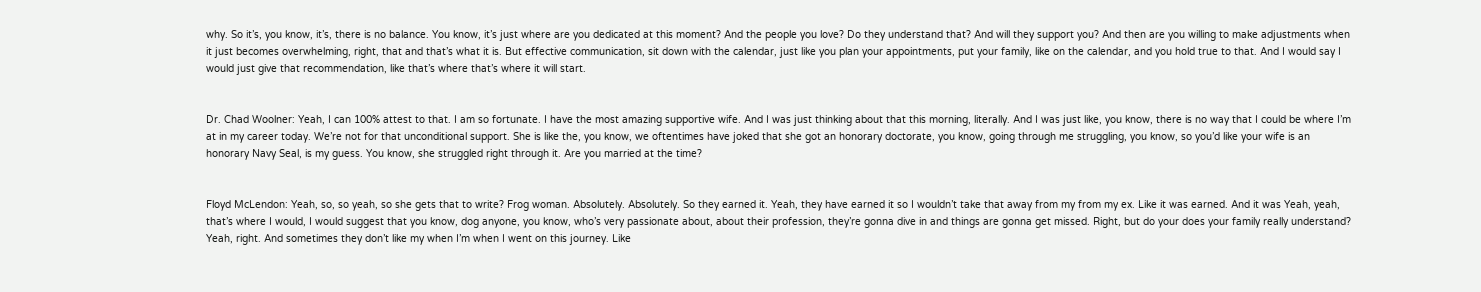why. So it’s, you know, it’s, there is no balance. You know, it’s just where are you dedicated at this moment? And the people you love? Do they understand that? And will they support you? And then are you willing to make adjustments when it just becomes overwhelming, right, that and that’s what it is. But effective communication, sit down with the calendar, just like you plan your appointments, put your family, like on the calendar, and you hold true to that. And I would say I would just give that recommendation, like that’s where that’s where it will start.


Dr. Chad Woolner: Yeah, I can 100% attest to that. I am so fortunate. I have the most amazing supportive wife. And I was just thinking about that this morning, literally. And I was just like, you know, there is no way that I could be where I’m at in my career today. We’re not for that unconditional support. She is like the, you know, we oftentimes have joked that she got an honorary doctorate, you know, going through me struggling, you know, so you’d like your wife is an honorary Navy Seal, is my guess. You know, she struggled right through it. Are you married at the time?


Floyd McLendon: Yeah, so, so yeah, so she gets that to write? Frog woman. Absolutely. Absolutely. So they earned it. Yeah, they have earned it so I wouldn’t take that away from my from my ex. Like it was earned. And it was Yeah, yeah, that’s where I would, I would suggest that you know, dog anyone, you know, who’s very passionate about, about their profession, they’re gonna dive in and things are gonna get missed. Right, but do your does your family really understand? Yeah, right. And sometimes they don’t like my when I’m when I went on this journey. Like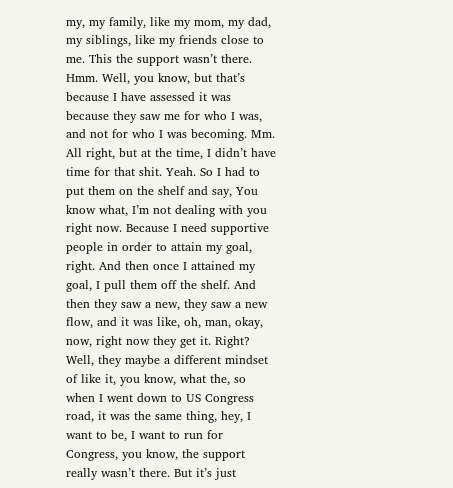my, my family, like my mom, my dad, my siblings, like my friends close to me. This the support wasn’t there. Hmm. Well, you know, but that’s because I have assessed it was because they saw me for who I was, and not for who I was becoming. Mm. All right, but at the time, I didn’t have time for that shit. Yeah. So I had to put them on the shelf and say, You know what, I’m not dealing with you right now. Because I need supportive people in order to attain my goal, right. And then once I attained my goal, I pull them off the shelf. And then they saw a new, they saw a new flow, and it was like, oh, man, okay, now, right now they get it. Right? Well, they maybe a different mindset of like it, you know, what the, so when I went down to US Congress road, it was the same thing, hey, I want to be, I want to run for Congress, you know, the support really wasn’t there. But it’s just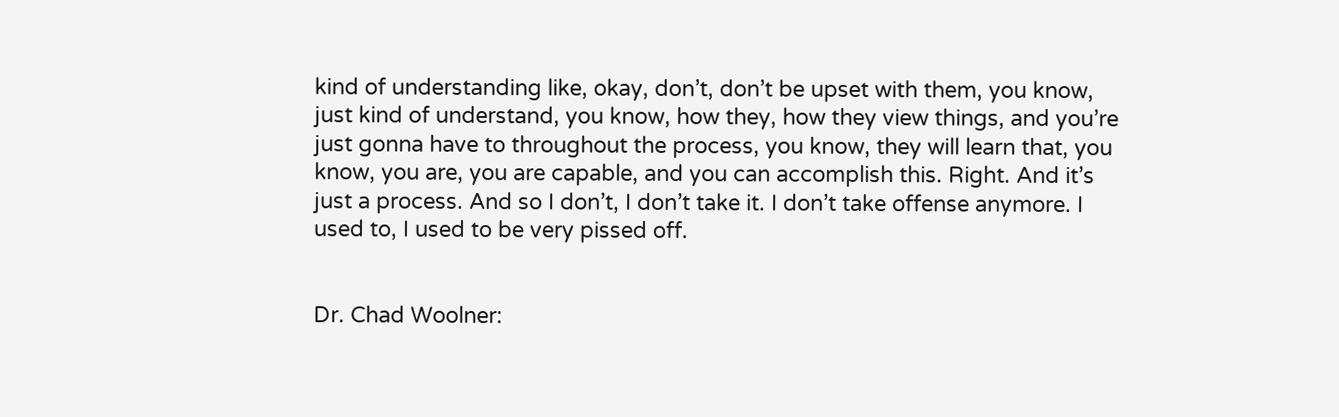kind of understanding like, okay, don’t, don’t be upset with them, you know, just kind of understand, you know, how they, how they view things, and you’re just gonna have to throughout the process, you know, they will learn that, you know, you are, you are capable, and you can accomplish this. Right. And it’s just a process. And so I don’t, I don’t take it. I don’t take offense anymore. I used to, I used to be very pissed off.


Dr. Chad Woolner: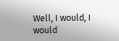Well, I would, I would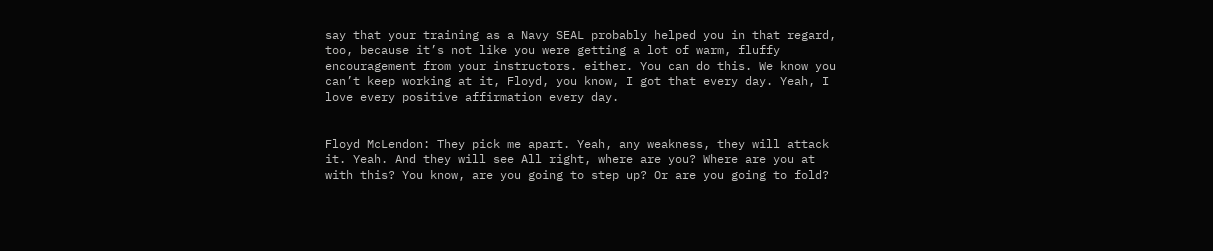say that your training as a Navy SEAL probably helped you in that regard, too, because it’s not like you were getting a lot of warm, fluffy encouragement from your instructors. either. You can do this. We know you can’t keep working at it, Floyd, you know, I got that every day. Yeah, I love every positive affirmation every day.


Floyd McLendon: They pick me apart. Yeah, any weakness, they will attack it. Yeah. And they will see All right, where are you? Where are you at with this? You know, are you going to step up? Or are you going to fold?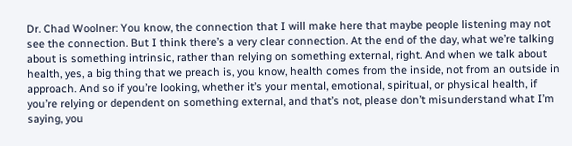Dr. Chad Woolner: You know, the connection that I will make here that maybe people listening may not see the connection. But I think there’s a very clear connection. At the end of the day, what we’re talking about is something intrinsic, rather than relying on something external, right. And when we talk about health, yes, a big thing that we preach is, you know, health comes from the inside, not from an outside in approach. And so if you’re looking, whether it’s your mental, emotional, spiritual, or physical health, if you’re relying or dependent on something external, and that’s not, please don’t misunderstand what I’m saying, you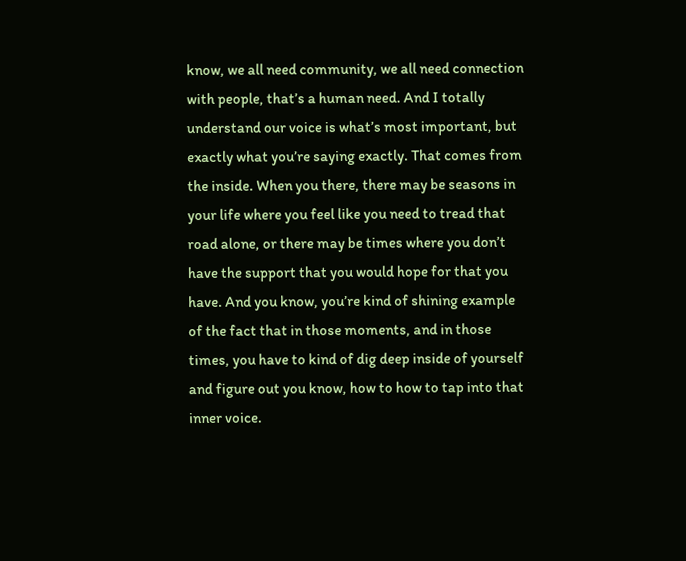know, we all need community, we all need connection with people, that’s a human need. And I totally understand our voice is what’s most important, but exactly what you’re saying exactly. That comes from the inside. When you there, there may be seasons in your life where you feel like you need to tread that road alone, or there may be times where you don’t have the support that you would hope for that you have. And you know, you’re kind of shining example of the fact that in those moments, and in those times, you have to kind of dig deep inside of yourself and figure out you know, how to how to tap into that inner voice.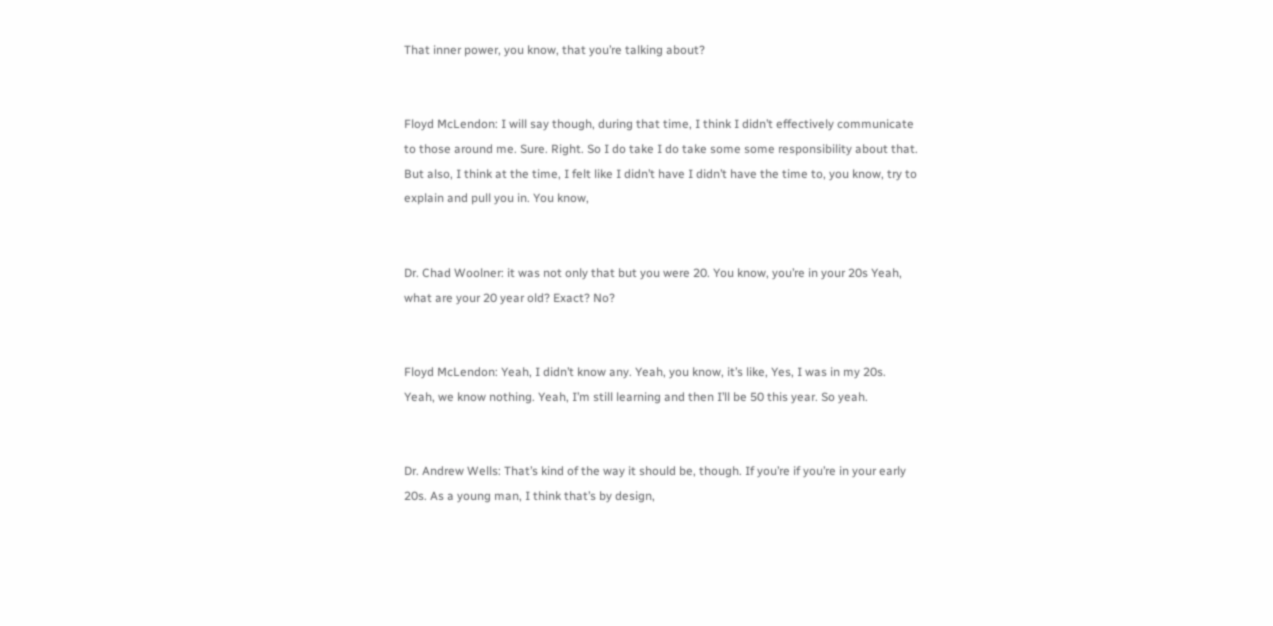That inner power, you know, that you’re talking about?


Floyd McLendon: I will say though, during that time, I think I didn’t effectively communicate to those around me. Sure. Right. So I do take I do take some some responsibility about that. But also, I think at the time, I felt like I didn’t have I didn’t have the time to, you know, try to explain and pull you in. You know,


Dr. Chad Woolner: it was not only that but you were 20. You know, you’re in your 20s Yeah, what are your 20 year old? Exact? No?


Floyd McLendon: Yeah, I didn’t know any. Yeah, you know, it’s like, Yes, I was in my 20s. Yeah, we know nothing. Yeah, I’m still learning and then I’ll be 50 this year. So yeah.


Dr. Andrew Wells: That’s kind of the way it should be, though. If you’re if you’re in your early 20s. As a young man, I think that’s by design,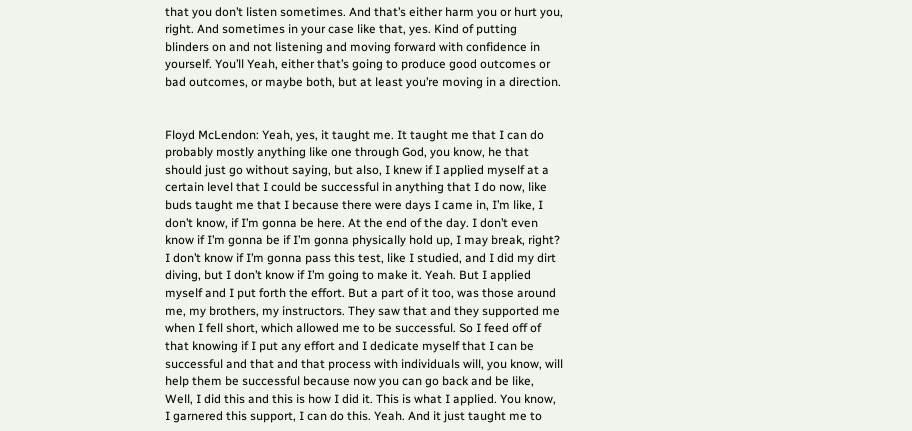that you don’t listen sometimes. And that’s either harm you or hurt you, right. And sometimes in your case like that, yes. Kind of putting blinders on and not listening and moving forward with confidence in yourself. You’ll Yeah, either that’s going to produce good outcomes or bad outcomes, or maybe both, but at least you’re moving in a direction.


Floyd McLendon: Yeah, yes, it taught me. It taught me that I can do probably mostly anything like one through God, you know, he that should just go without saying, but also, I knew if I applied myself at a certain level that I could be successful in anything that I do now, like buds taught me that I because there were days I came in, I’m like, I don’t know, if I’m gonna be here. At the end of the day. I don’t even know if I’m gonna be if I’m gonna physically hold up, I may break, right? I don’t know if I’m gonna pass this test, like I studied, and I did my dirt diving, but I don’t know if I’m going to make it. Yeah. But I applied myself and I put forth the effort. But a part of it too, was those around me, my brothers, my instructors. They saw that and they supported me when I fell short, which allowed me to be successful. So I feed off of that knowing if I put any effort and I dedicate myself that I can be successful and that and that process with individuals will, you know, will help them be successful because now you can go back and be like, Well, I did this and this is how I did it. This is what I applied. You know, I garnered this support, I can do this. Yeah. And it just taught me to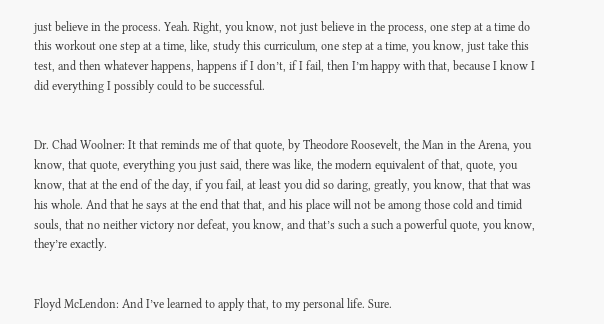just believe in the process. Yeah. Right, you know, not just believe in the process, one step at a time do this workout one step at a time, like, study this curriculum, one step at a time, you know, just take this test, and then whatever happens, happens if I don’t, if I fail, then I’m happy with that, because I know I did everything I possibly could to be successful.


Dr. Chad Woolner: It that reminds me of that quote, by Theodore Roosevelt, the Man in the Arena, you know, that quote, everything you just said, there was like, the modern equivalent of that, quote, you know, that at the end of the day, if you fail, at least you did so daring, greatly, you know, that that was his whole. And that he says at the end that that, and his place will not be among those cold and timid souls, that no neither victory nor defeat, you know, and that’s such a such a powerful quote, you know, they’re exactly.


Floyd McLendon: And I’ve learned to apply that, to my personal life. Sure.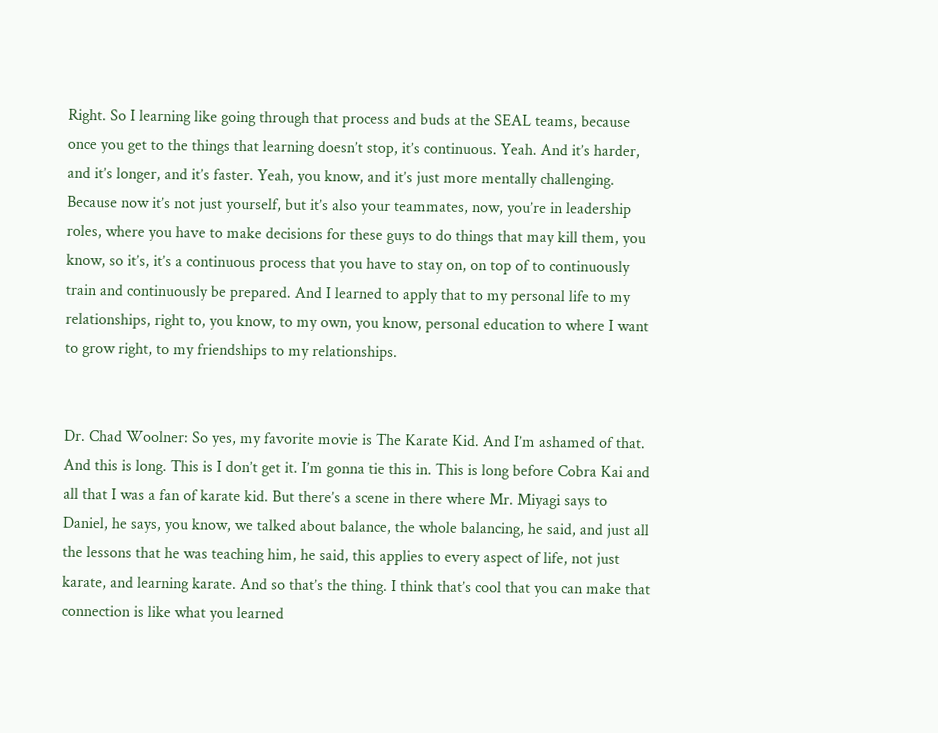Right. So I learning like going through that process and buds at the SEAL teams, because once you get to the things that learning doesn’t stop, it’s continuous. Yeah. And it’s harder, and it’s longer, and it’s faster. Yeah, you know, and it’s just more mentally challenging. Because now it’s not just yourself, but it’s also your teammates, now, you’re in leadership roles, where you have to make decisions for these guys to do things that may kill them, you know, so it’s, it’s a continuous process that you have to stay on, on top of to continuously train and continuously be prepared. And I learned to apply that to my personal life to my relationships, right to, you know, to my own, you know, personal education to where I want to grow right, to my friendships to my relationships.


Dr. Chad Woolner: So yes, my favorite movie is The Karate Kid. And I’m ashamed of that. And this is long. This is I don’t get it. I’m gonna tie this in. This is long before Cobra Kai and all that I was a fan of karate kid. But there’s a scene in there where Mr. Miyagi says to Daniel, he says, you know, we talked about balance, the whole balancing, he said, and just all the lessons that he was teaching him, he said, this applies to every aspect of life, not just karate, and learning karate. And so that’s the thing. I think that’s cool that you can make that connection is like what you learned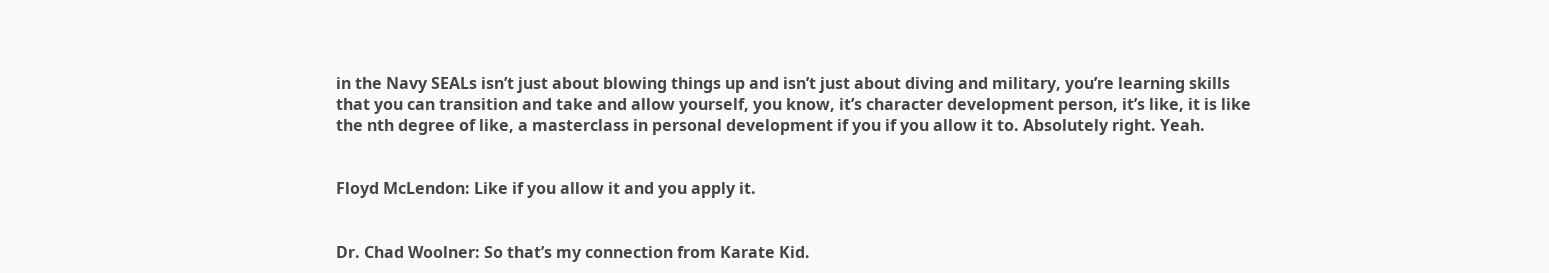in the Navy SEALs isn’t just about blowing things up and isn’t just about diving and military, you’re learning skills that you can transition and take and allow yourself, you know, it’s character development person, it’s like, it is like the nth degree of like, a masterclass in personal development if you if you allow it to. Absolutely right. Yeah.


Floyd McLendon: Like if you allow it and you apply it.


Dr. Chad Woolner: So that’s my connection from Karate Kid.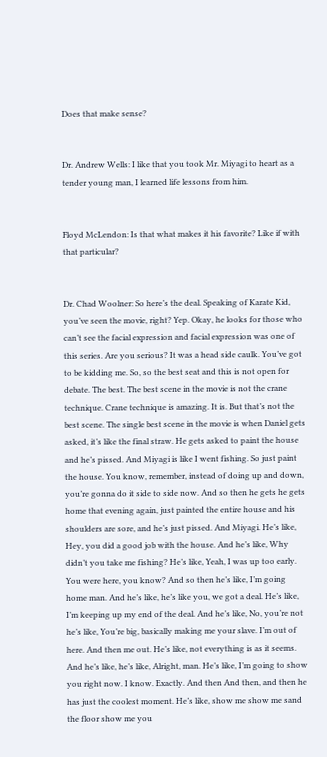Does that make sense?


Dr. Andrew Wells: I like that you took Mr. Miyagi to heart as a tender young man, I learned life lessons from him.


Floyd McLendon: Is that what makes it his favorite? Like if with that particular?


Dr. Chad Woolner: So here’s the deal. Speaking of Karate Kid, you’ve seen the movie, right? Yep. Okay, he looks for those who can’t see the facial expression and facial expression was one of this series. Are you serious? It was a head side caulk. You’ve got to be kidding me. So, so the best seat and this is not open for debate. The best. The best scene in the movie is not the crane technique. Crane technique is amazing. It is. But that’s not the best scene. The single best scene in the movie is when Daniel gets asked, it’s like the final straw. He gets asked to paint the house and he’s pissed. And Miyagi is like I went fishing. So just paint the house. You know, remember, instead of doing up and down, you’re gonna do it side to side now. And so then he gets he gets home that evening again, just painted the entire house and his shoulders are sore, and he’s just pissed. And Miyagi. He’s like, Hey, you did a good job with the house. And he’s like, Why didn’t you take me fishing? He’s like, Yeah, I was up too early. You were here, you know? And so then he’s like, I’m going home man. And he’s like, he’s like you, we got a deal. He’s like, I’m keeping up my end of the deal. And he’s like, No, you’re not he’s like, You’re big, basically making me your slave. I’m out of here. And then me out. He’s like, not everything is as it seems. And he’s like, he’s like, Alright, man. He’s like, I’m going to show you right now. I know. Exactly. And then And then, and then he has just the coolest moment. He’s like, show me show me sand the floor show me you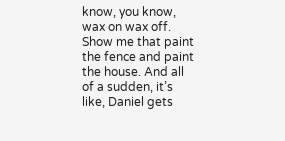know, you know, wax on wax off. Show me that paint the fence and paint the house. And all of a sudden, it’s like, Daniel gets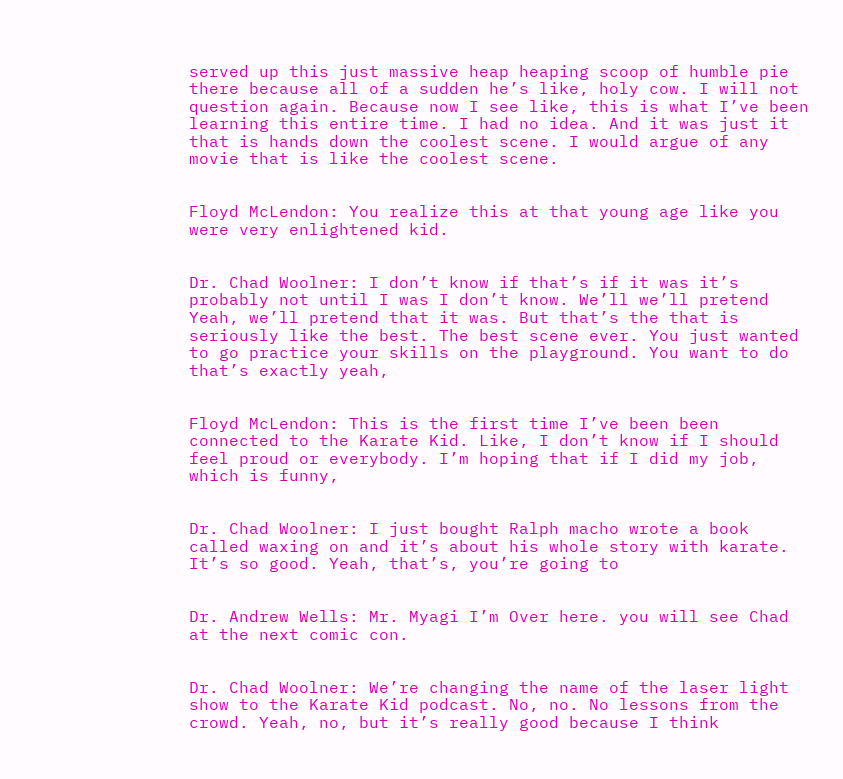served up this just massive heap heaping scoop of humble pie there because all of a sudden he’s like, holy cow. I will not question again. Because now I see like, this is what I’ve been learning this entire time. I had no idea. And it was just it that is hands down the coolest scene. I would argue of any movie that is like the coolest scene.


Floyd McLendon: You realize this at that young age like you were very enlightened kid.


Dr. Chad Woolner: I don’t know if that’s if it was it’s probably not until I was I don’t know. We’ll we’ll pretend Yeah, we’ll pretend that it was. But that’s the that is seriously like the best. The best scene ever. You just wanted to go practice your skills on the playground. You want to do that’s exactly yeah,


Floyd McLendon: This is the first time I’ve been been connected to the Karate Kid. Like, I don’t know if I should feel proud or everybody. I’m hoping that if I did my job, which is funny,


Dr. Chad Woolner: I just bought Ralph macho wrote a book called waxing on and it’s about his whole story with karate. It’s so good. Yeah, that’s, you’re going to


Dr. Andrew Wells: Mr. Myagi I’m Over here. you will see Chad at the next comic con.


Dr. Chad Woolner: We’re changing the name of the laser light show to the Karate Kid podcast. No, no. No lessons from the crowd. Yeah, no, but it’s really good because I think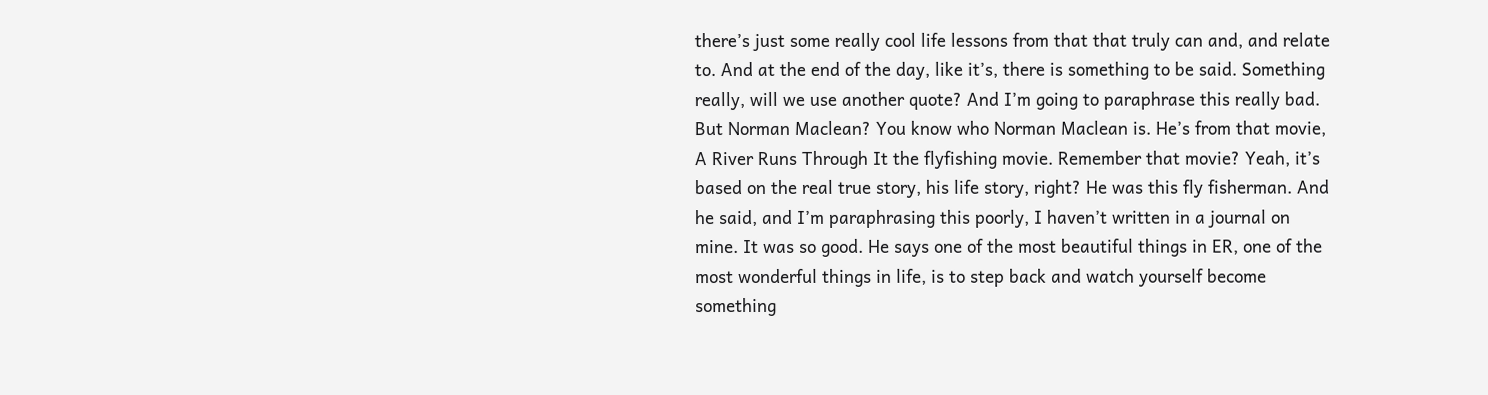there’s just some really cool life lessons from that that truly can and, and relate to. And at the end of the day, like it’s, there is something to be said. Something really, will we use another quote? And I’m going to paraphrase this really bad. But Norman Maclean? You know who Norman Maclean is. He’s from that movie, A River Runs Through It the flyfishing movie. Remember that movie? Yeah, it’s based on the real true story, his life story, right? He was this fly fisherman. And he said, and I’m paraphrasing this poorly, I haven’t written in a journal on mine. It was so good. He says one of the most beautiful things in ER, one of the most wonderful things in life, is to step back and watch yourself become something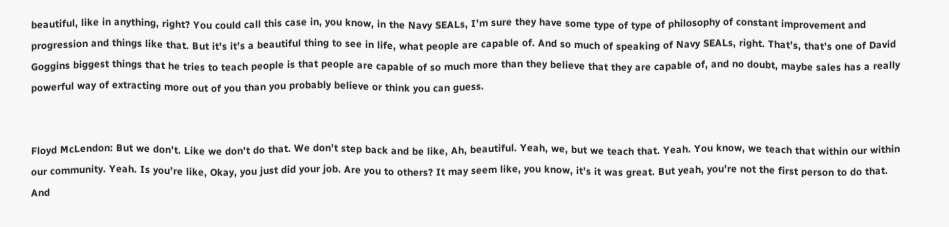beautiful, like in anything, right? You could call this case in, you know, in the Navy SEALs, I’m sure they have some type of type of philosophy of constant improvement and progression and things like that. But it’s it’s a beautiful thing to see in life, what people are capable of. And so much of speaking of Navy SEALs, right. That’s, that’s one of David Goggins biggest things that he tries to teach people is that people are capable of so much more than they believe that they are capable of, and no doubt, maybe sales has a really powerful way of extracting more out of you than you probably believe or think you can guess.


Floyd McLendon: But we don’t. Like we don’t do that. We don’t step back and be like, Ah, beautiful. Yeah, we, but we teach that. Yeah. You know, we teach that within our within our community. Yeah. Is you’re like, Okay, you just did your job. Are you to others? It may seem like, you know, it’s it was great. But yeah, you’re not the first person to do that. And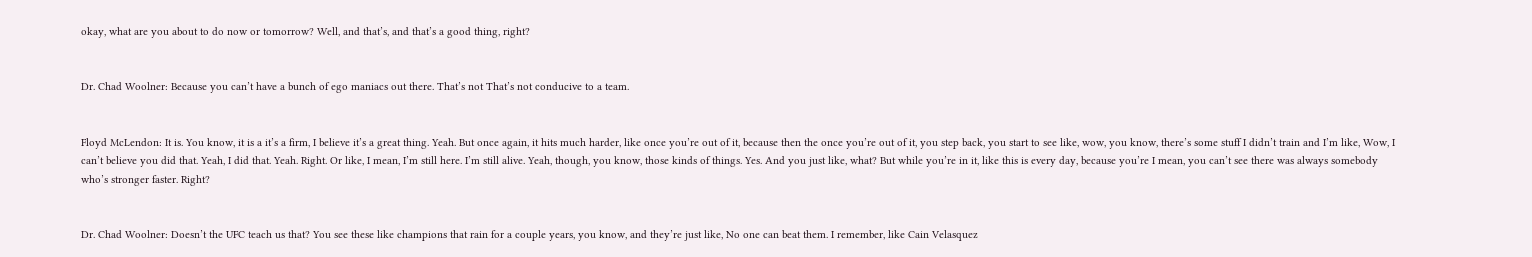okay, what are you about to do now or tomorrow? Well, and that’s, and that’s a good thing, right?


Dr. Chad Woolner: Because you can’t have a bunch of ego maniacs out there. That’s not That’s not conducive to a team.


Floyd McLendon: It is. You know, it is a it’s a firm, I believe it’s a great thing. Yeah. But once again, it hits much harder, like once you’re out of it, because then the once you’re out of it, you step back, you start to see like, wow, you know, there’s some stuff I didn’t train and I’m like, Wow, I can’t believe you did that. Yeah, I did that. Yeah. Right. Or like, I mean, I’m still here. I’m still alive. Yeah, though, you know, those kinds of things. Yes. And you just like, what? But while you’re in it, like this is every day, because you’re I mean, you can’t see there was always somebody who’s stronger faster. Right?


Dr. Chad Woolner: Doesn’t the UFC teach us that? You see these like champions that rain for a couple years, you know, and they’re just like, No one can beat them. I remember, like Cain Velasquez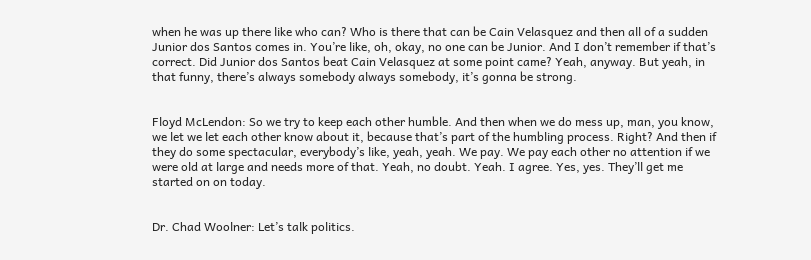when he was up there like who can? Who is there that can be Cain Velasquez and then all of a sudden Junior dos Santos comes in. You’re like, oh, okay, no one can be Junior. And I don’t remember if that’s correct. Did Junior dos Santos beat Cain Velasquez at some point came? Yeah, anyway. But yeah, in that funny, there’s always somebody always somebody, it’s gonna be strong.


Floyd McLendon: So we try to keep each other humble. And then when we do mess up, man, you know, we let we let each other know about it, because that’s part of the humbling process. Right? And then if they do some spectacular, everybody’s like, yeah, yeah. We pay. We pay each other no attention if we were old at large and needs more of that. Yeah, no doubt. Yeah. I agree. Yes, yes. They’ll get me started on on today.


Dr. Chad Woolner: Let’s talk politics.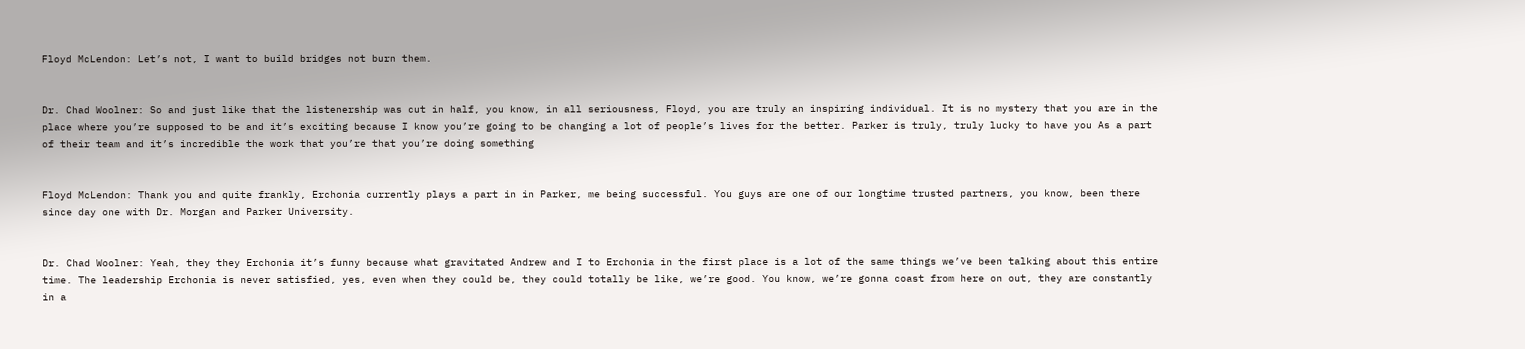Floyd McLendon: Let’s not, I want to build bridges not burn them.


Dr. Chad Woolner: So and just like that the listenership was cut in half, you know, in all seriousness, Floyd, you are truly an inspiring individual. It is no mystery that you are in the place where you’re supposed to be and it’s exciting because I know you’re going to be changing a lot of people’s lives for the better. Parker is truly, truly lucky to have you As a part of their team and it’s incredible the work that you’re that you’re doing something


Floyd McLendon: Thank you and quite frankly, Erchonia currently plays a part in in Parker, me being successful. You guys are one of our longtime trusted partners, you know, been there since day one with Dr. Morgan and Parker University.


Dr. Chad Woolner: Yeah, they they Erchonia it’s funny because what gravitated Andrew and I to Erchonia in the first place is a lot of the same things we’ve been talking about this entire time. The leadership Erchonia is never satisfied, yes, even when they could be, they could totally be like, we’re good. You know, we’re gonna coast from here on out, they are constantly in a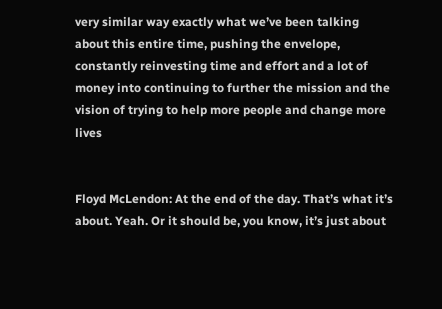very similar way exactly what we’ve been talking about this entire time, pushing the envelope, constantly reinvesting time and effort and a lot of money into continuing to further the mission and the vision of trying to help more people and change more lives


Floyd McLendon: At the end of the day. That’s what it’s about. Yeah. Or it should be, you know, it’s just about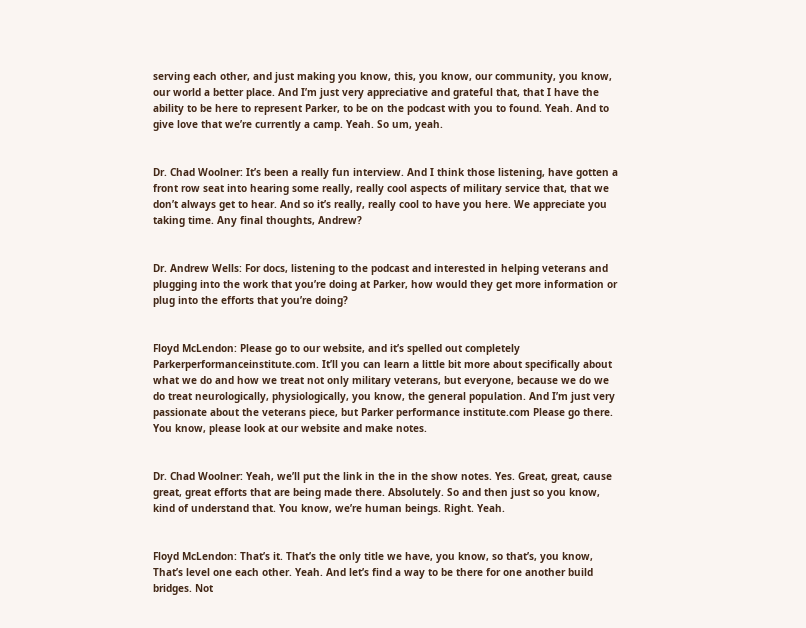serving each other, and just making you know, this, you know, our community, you know, our world a better place. And I’m just very appreciative and grateful that, that I have the ability to be here to represent Parker, to be on the podcast with you to found. Yeah. And to give love that we’re currently a camp. Yeah. So um, yeah.


Dr. Chad Woolner: It’s been a really fun interview. And I think those listening, have gotten a front row seat into hearing some really, really cool aspects of military service that, that we don’t always get to hear. And so it’s really, really cool to have you here. We appreciate you taking time. Any final thoughts, Andrew?


Dr. Andrew Wells: For docs, listening to the podcast and interested in helping veterans and plugging into the work that you’re doing at Parker, how would they get more information or plug into the efforts that you’re doing?


Floyd McLendon: Please go to our website, and it’s spelled out completely Parkerperformanceinstitute.com. It’ll you can learn a little bit more about specifically about what we do and how we treat not only military veterans, but everyone, because we do we do treat neurologically, physiologically, you know, the general population. And I’m just very passionate about the veterans piece, but Parker performance institute.com Please go there. You know, please look at our website and make notes.


Dr. Chad Woolner: Yeah, we’ll put the link in the in the show notes. Yes. Great, great, cause great, great efforts that are being made there. Absolutely. So and then just so you know, kind of understand that. You know, we’re human beings. Right. Yeah.


Floyd McLendon: That’s it. That’s the only title we have, you know, so that’s, you know, That’s level one each other. Yeah. And let’s find a way to be there for one another build bridges. Not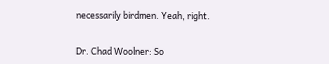necessarily birdmen. Yeah, right.


Dr. Chad Woolner: So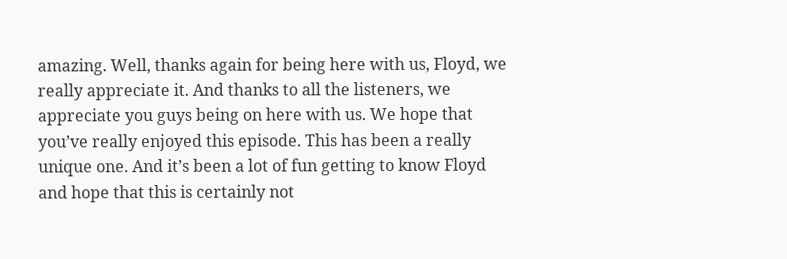amazing. Well, thanks again for being here with us, Floyd, we really appreciate it. And thanks to all the listeners, we appreciate you guys being on here with us. We hope that you’ve really enjoyed this episode. This has been a really unique one. And it’s been a lot of fun getting to know Floyd and hope that this is certainly not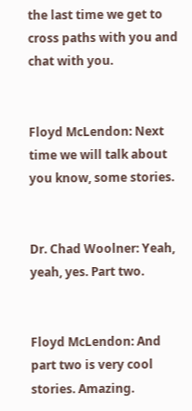the last time we get to cross paths with you and chat with you.


Floyd McLendon: Next time we will talk about you know, some stories.


Dr. Chad Woolner: Yeah, yeah, yes. Part two.


Floyd McLendon: And part two is very cool stories. Amazing.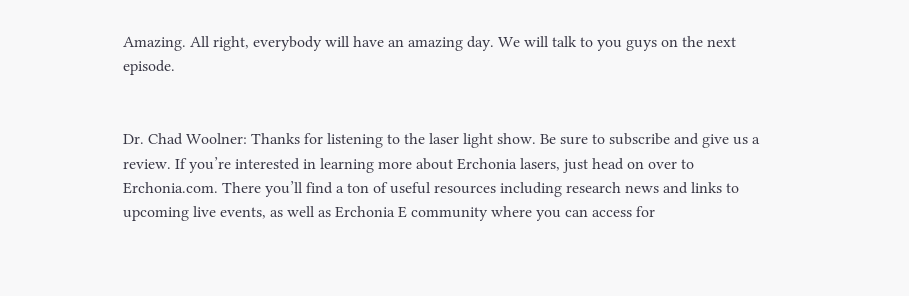Amazing. All right, everybody will have an amazing day. We will talk to you guys on the next episode.


Dr. Chad Woolner: Thanks for listening to the laser light show. Be sure to subscribe and give us a review. If you’re interested in learning more about Erchonia lasers, just head on over to Erchonia.com. There you’ll find a ton of useful resources including research news and links to upcoming live events, as well as Erchonia E community where you can access for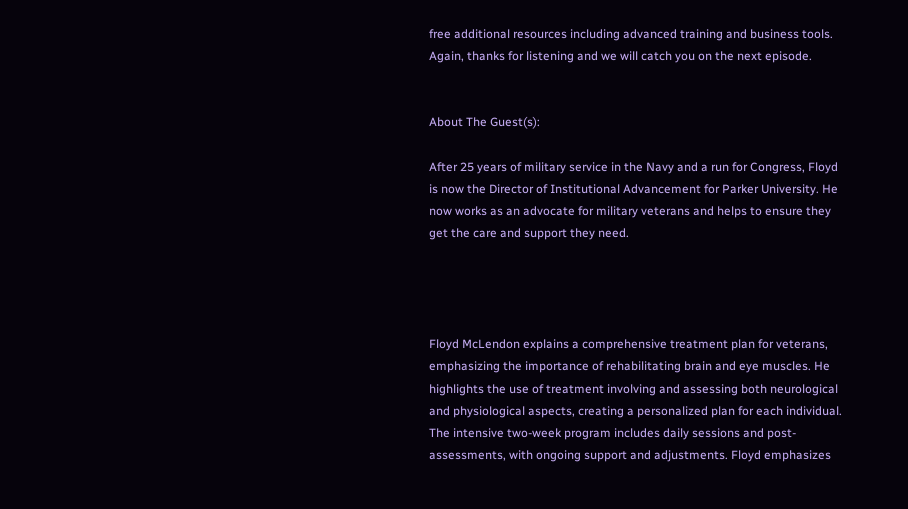free additional resources including advanced training and business tools. Again, thanks for listening and we will catch you on the next episode.


About The Guest(s):

After 25 years of military service in the Navy and a run for Congress, Floyd is now the Director of Institutional Advancement for Parker University. He now works as an advocate for military veterans and helps to ensure they get the care and support they need.




Floyd McLendon explains a comprehensive treatment plan for veterans, emphasizing the importance of rehabilitating brain and eye muscles. He highlights the use of treatment involving and assessing both neurological and physiological aspects, creating a personalized plan for each individual. The intensive two-week program includes daily sessions and post-assessments, with ongoing support and adjustments. Floyd emphasizes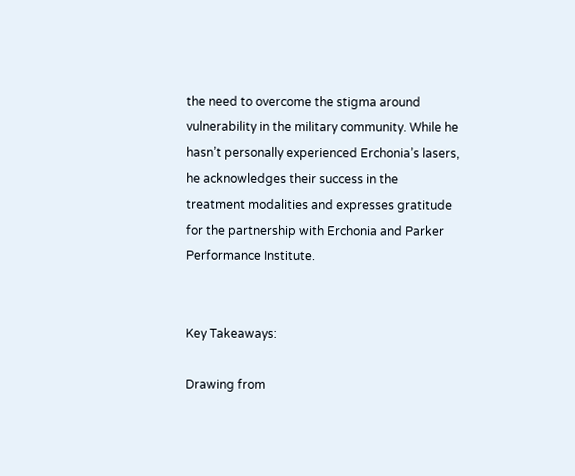the need to overcome the stigma around vulnerability in the military community. While he hasn’t personally experienced Erchonia’s lasers, he acknowledges their success in the treatment modalities and expresses gratitude for the partnership with Erchonia and Parker Performance Institute.


Key Takeaways:

Drawing from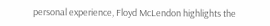personal experience, Floyd McLendon highlights the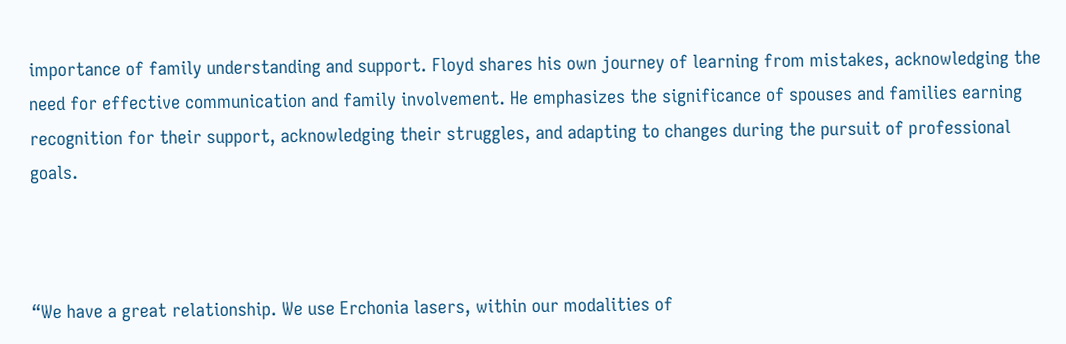importance of family understanding and support. Floyd shares his own journey of learning from mistakes, acknowledging the need for effective communication and family involvement. He emphasizes the significance of spouses and families earning recognition for their support, acknowledging their struggles, and adapting to changes during the pursuit of professional goals.



“We have a great relationship. We use Erchonia lasers, within our modalities of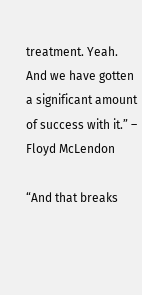treatment. Yeah. And we have gotten a significant amount of success with it.” – Floyd McLendon

“And that breaks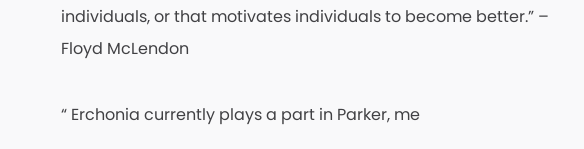individuals, or that motivates individuals to become better.” – Floyd McLendon

“ Erchonia currently plays a part in Parker, me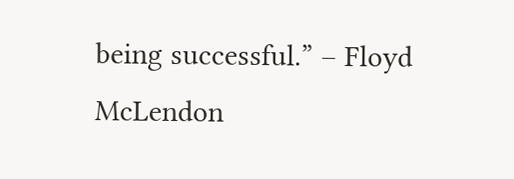being successful.” – Floyd McLendon